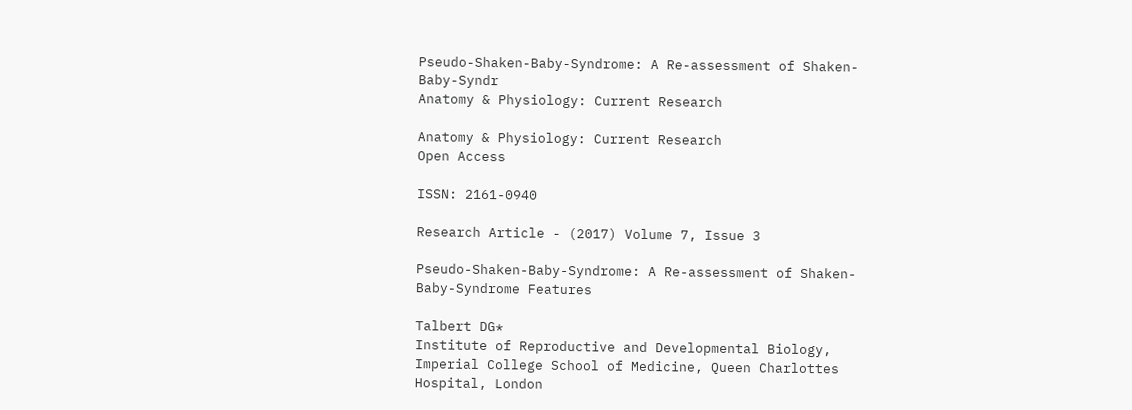Pseudo-Shaken-Baby-Syndrome: A Re-assessment of Shaken-Baby-Syndr
Anatomy & Physiology: Current Research

Anatomy & Physiology: Current Research
Open Access

ISSN: 2161-0940

Research Article - (2017) Volume 7, Issue 3

Pseudo-Shaken-Baby-Syndrome: A Re-assessment of Shaken-Baby-Syndrome Features

Talbert DG*
Institute of Reproductive and Developmental Biology, Imperial College School of Medicine, Queen Charlottes Hospital, London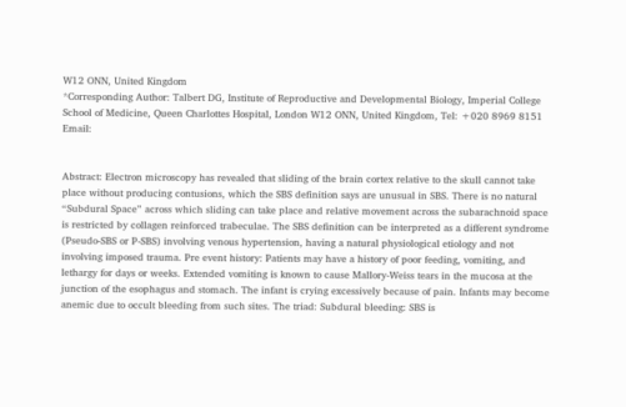W12 ONN, United Kingdom
*Corresponding Author: Talbert DG, Institute of Reproductive and Developmental Biology, Imperial College School of Medicine, Queen Charlottes Hospital, London W12 ONN, United Kingdom, Tel: +020 8969 8151 Email:


Abstract: Electron microscopy has revealed that sliding of the brain cortex relative to the skull cannot take place without producing contusions, which the SBS definition says are unusual in SBS. There is no natural “Subdural Space” across which sliding can take place and relative movement across the subarachnoid space is restricted by collagen reinforced trabeculae. The SBS definition can be interpreted as a different syndrome (Pseudo-SBS or P-SBS) involving venous hypertension, having a natural physiological etiology and not involving imposed trauma. Pre event history: Patients may have a history of poor feeding, vomiting, and lethargy for days or weeks. Extended vomiting is known to cause Mallory-Weiss tears in the mucosa at the junction of the esophagus and stomach. The infant is crying excessively because of pain. Infants may become anemic due to occult bleeding from such sites. The triad: Subdural bleeding: SBS is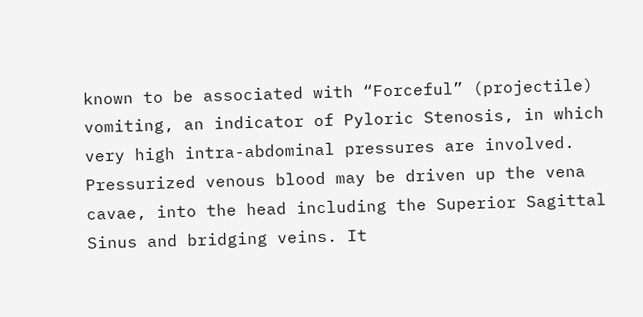known to be associated with “Forceful” (projectile) vomiting, an indicator of Pyloric Stenosis, in which very high intra-abdominal pressures are involved. Pressurized venous blood may be driven up the vena cavae, into the head including the Superior Sagittal Sinus and bridging veins. It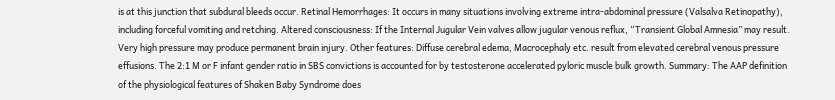is at this junction that subdural bleeds occur. Retinal Hemorrhages: It occurs in many situations involving extreme intra-abdominal pressure (Valsalva Retinopathy), including forceful vomiting and retching. Altered consciousness: If the Internal Jugular Vein valves allow jugular venous reflux, “Transient Global Amnesia” may result. Very high pressure may produce permanent brain injury. Other features: Diffuse cerebral edema, Macrocephaly etc. result from elevated cerebral venous pressure effusions. The 2:1 M or F infant gender ratio in SBS convictions is accounted for by testosterone accelerated pyloric muscle bulk growth. Summary: The AAP definition of the physiological features of Shaken Baby Syndrome does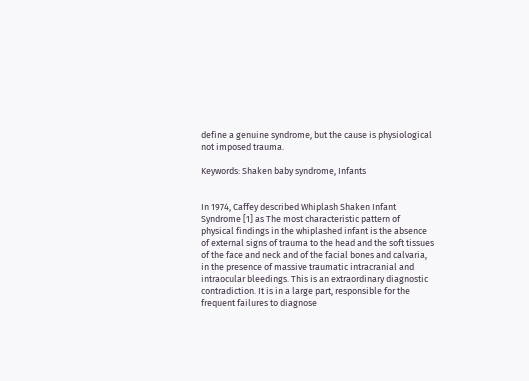define a genuine syndrome, but the cause is physiological not imposed trauma.

Keywords: Shaken baby syndrome, Infants


In 1974, Caffey described Whiplash Shaken Infant Syndrome [1] as The most characteristic pattern of physical findings in the whiplashed infant is the absence of external signs of trauma to the head and the soft tissues of the face and neck and of the facial bones and calvaria, in the presence of massive traumatic intracranial and intraocular bleedings. This is an extraordinary diagnostic contradiction. It is in a large part, responsible for the frequent failures to diagnose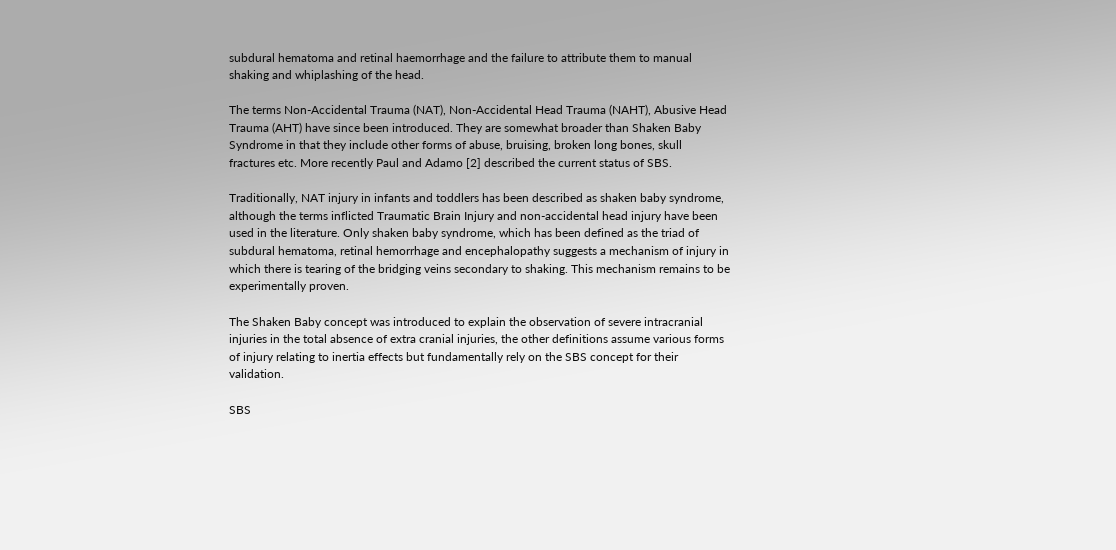subdural hematoma and retinal haemorrhage and the failure to attribute them to manual shaking and whiplashing of the head.

The terms Non-Accidental Trauma (NAT), Non-Accidental Head Trauma (NAHT), Abusive Head Trauma (AHT) have since been introduced. They are somewhat broader than Shaken Baby Syndrome in that they include other forms of abuse, bruising, broken long bones, skull fractures etc. More recently Paul and Adamo [2] described the current status of SBS.

Traditionally, NAT injury in infants and toddlers has been described as shaken baby syndrome, although the terms inflicted Traumatic Brain Injury and non-accidental head injury have been used in the literature. Only shaken baby syndrome, which has been defined as the triad of subdural hematoma, retinal hemorrhage and encephalopathy suggests a mechanism of injury in which there is tearing of the bridging veins secondary to shaking. This mechanism remains to be experimentally proven.

The Shaken Baby concept was introduced to explain the observation of severe intracranial injuries in the total absence of extra cranial injuries, the other definitions assume various forms of injury relating to inertia effects but fundamentally rely on the SBS concept for their validation.

SBS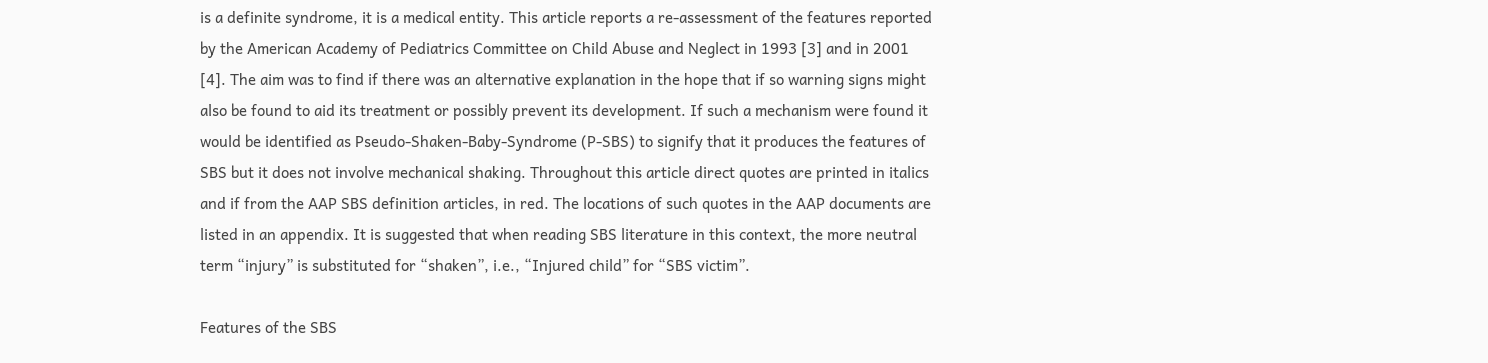is a definite syndrome, it is a medical entity. This article reports a re-assessment of the features reported by the American Academy of Pediatrics Committee on Child Abuse and Neglect in 1993 [3] and in 2001 [4]. The aim was to find if there was an alternative explanation in the hope that if so warning signs might also be found to aid its treatment or possibly prevent its development. If such a mechanism were found it would be identified as Pseudo-Shaken-Baby-Syndrome (P-SBS) to signify that it produces the features of SBS but it does not involve mechanical shaking. Throughout this article direct quotes are printed in italics and if from the AAP SBS definition articles, in red. The locations of such quotes in the AAP documents are listed in an appendix. It is suggested that when reading SBS literature in this context, the more neutral term “injury” is substituted for “shaken”, i.e., “Injured child” for “SBS victim”.

Features of the SBS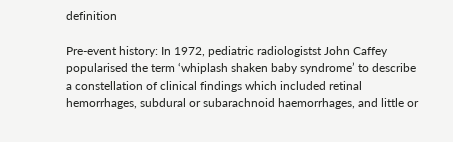definition

Pre-event history: In 1972, pediatric radiologistst John Caffey popularised the term ‘whiplash shaken baby syndrome’ to describe a constellation of clinical findings which included retinal hemorrhages, subdural or subarachnoid haemorrhages, and little or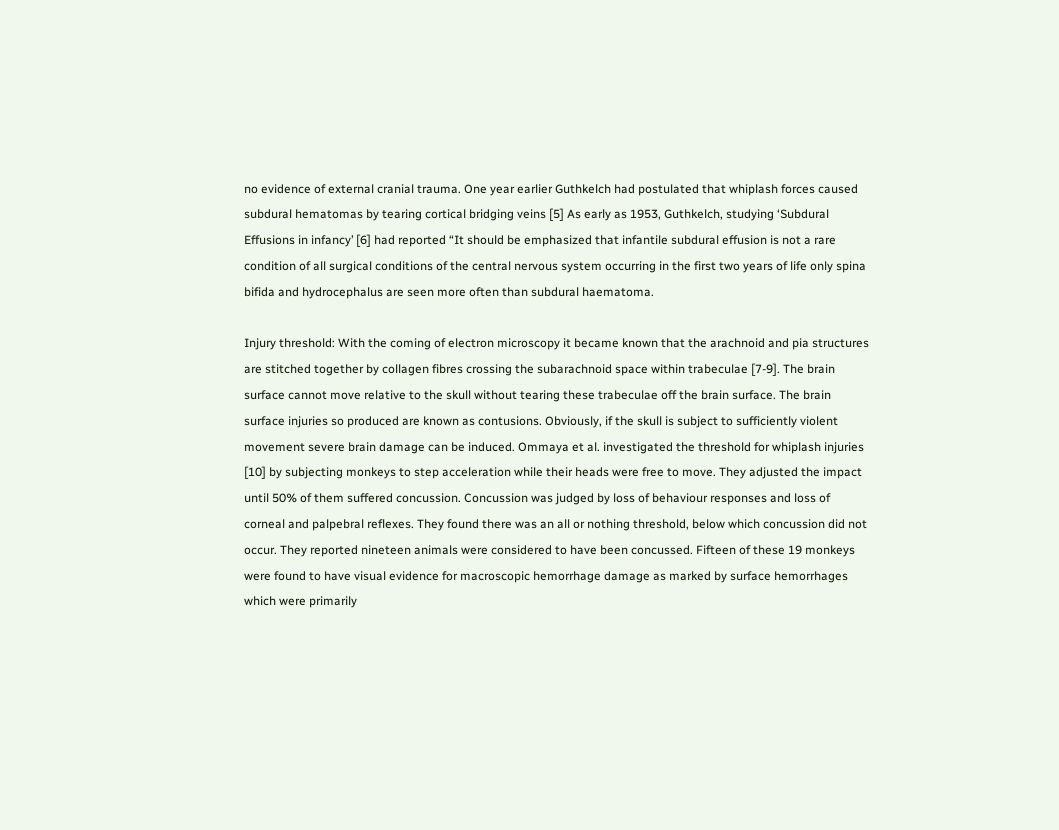no evidence of external cranial trauma. One year earlier Guthkelch had postulated that whiplash forces caused subdural hematomas by tearing cortical bridging veins [5] As early as 1953, Guthkelch, studying ‘Subdural Effusions in infancy’ [6] had reported “It should be emphasized that infantile subdural effusion is not a rare condition of all surgical conditions of the central nervous system occurring in the first two years of life only spina bifida and hydrocephalus are seen more often than subdural haematoma.

Injury threshold: With the coming of electron microscopy it became known that the arachnoid and pia structures are stitched together by collagen fibres crossing the subarachnoid space within trabeculae [7-9]. The brain surface cannot move relative to the skull without tearing these trabeculae off the brain surface. The brain surface injuries so produced are known as contusions. Obviously, if the skull is subject to sufficiently violent movement severe brain damage can be induced. Ommaya et al. investigated the threshold for whiplash injuries [10] by subjecting monkeys to step acceleration while their heads were free to move. They adjusted the impact until 50% of them suffered concussion. Concussion was judged by loss of behaviour responses and loss of corneal and palpebral reflexes. They found there was an all or nothing threshold, below which concussion did not occur. They reported nineteen animals were considered to have been concussed. Fifteen of these 19 monkeys were found to have visual evidence for macroscopic hemorrhage damage as marked by surface hemorrhages which were primarily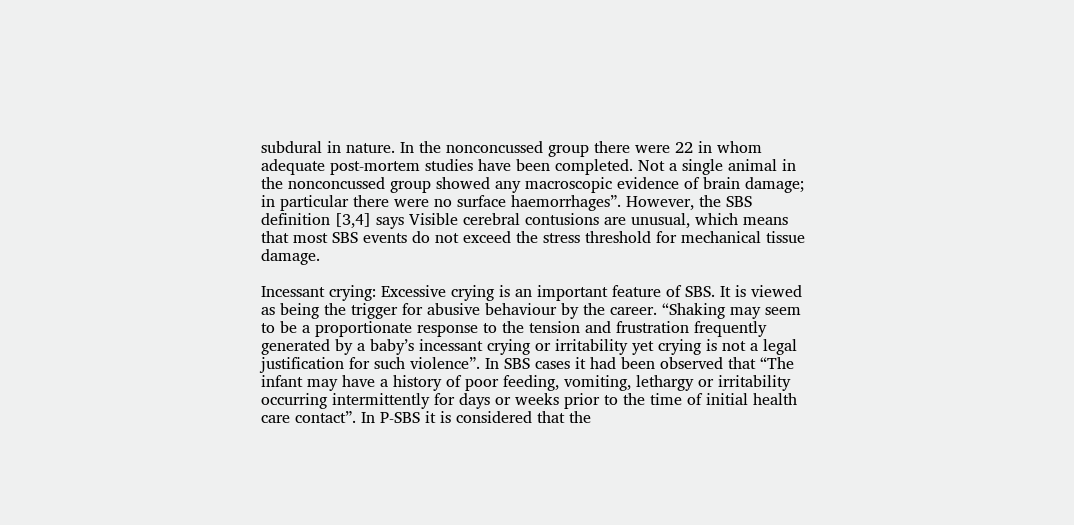subdural in nature. In the nonconcussed group there were 22 in whom adequate post-mortem studies have been completed. Not a single animal in the nonconcussed group showed any macroscopic evidence of brain damage; in particular there were no surface haemorrhages”. However, the SBS definition [3,4] says Visible cerebral contusions are unusual, which means that most SBS events do not exceed the stress threshold for mechanical tissue damage.

Incessant crying: Excessive crying is an important feature of SBS. It is viewed as being the trigger for abusive behaviour by the career. “Shaking may seem to be a proportionate response to the tension and frustration frequently generated by a baby’s incessant crying or irritability yet crying is not a legal justification for such violence”. In SBS cases it had been observed that “The infant may have a history of poor feeding, vomiting, lethargy or irritability occurring intermittently for days or weeks prior to the time of initial health care contact”. In P-SBS it is considered that the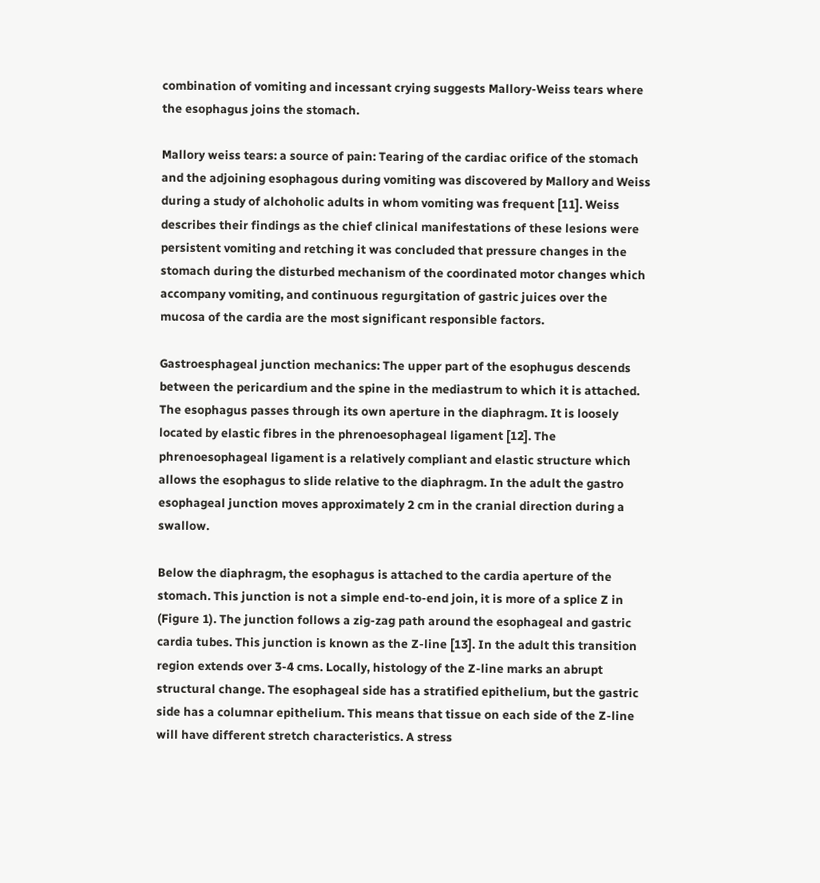combination of vomiting and incessant crying suggests Mallory-Weiss tears where the esophagus joins the stomach.

Mallory weiss tears: a source of pain: Tearing of the cardiac orifice of the stomach and the adjoining esophagous during vomiting was discovered by Mallory and Weiss during a study of alchoholic adults in whom vomiting was frequent [11]. Weiss describes their findings as the chief clinical manifestations of these lesions were persistent vomiting and retching it was concluded that pressure changes in the stomach during the disturbed mechanism of the coordinated motor changes which accompany vomiting, and continuous regurgitation of gastric juices over the mucosa of the cardia are the most significant responsible factors.

Gastroesphageal junction mechanics: The upper part of the esophugus descends between the pericardium and the spine in the mediastrum to which it is attached. The esophagus passes through its own aperture in the diaphragm. It is loosely located by elastic fibres in the phrenoesophageal ligament [12]. The phrenoesophageal ligament is a relatively compliant and elastic structure which allows the esophagus to slide relative to the diaphragm. In the adult the gastro esophageal junction moves approximately 2 cm in the cranial direction during a swallow.

Below the diaphragm, the esophagus is attached to the cardia aperture of the stomach. This junction is not a simple end-to-end join, it is more of a splice Z in (Figure 1). The junction follows a zig-zag path around the esophageal and gastric cardia tubes. This junction is known as the Z-line [13]. In the adult this transition region extends over 3-4 cms. Locally, histology of the Z-line marks an abrupt structural change. The esophageal side has a stratified epithelium, but the gastric side has a columnar epithelium. This means that tissue on each side of the Z-line will have different stretch characteristics. A stress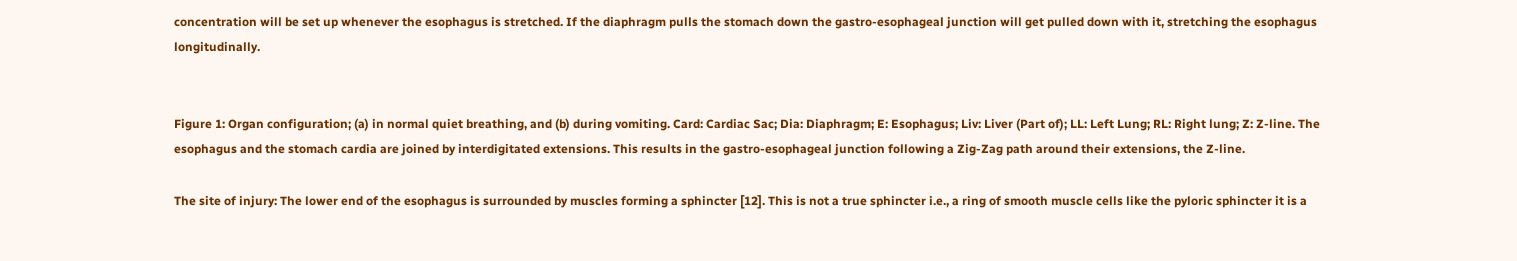concentration will be set up whenever the esophagus is stretched. If the diaphragm pulls the stomach down the gastro-esophageal junction will get pulled down with it, stretching the esophagus longitudinally.


Figure 1: Organ configuration; (a) in normal quiet breathing, and (b) during vomiting. Card: Cardiac Sac; Dia: Diaphragm; E: Esophagus; Liv: Liver (Part of); LL: Left Lung; RL: Right lung; Z: Z-line. The esophagus and the stomach cardia are joined by interdigitated extensions. This results in the gastro-esophageal junction following a Zig-Zag path around their extensions, the Z-line.

The site of injury: The lower end of the esophagus is surrounded by muscles forming a sphincter [12]. This is not a true sphincter i.e., a ring of smooth muscle cells like the pyloric sphincter it is a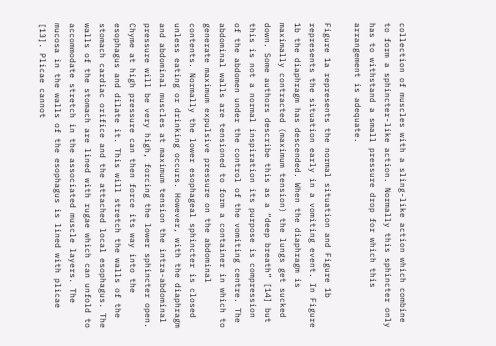collection of muscles with a sling-like action which combine to form a sphincter-like action. Normally this sphincter only has to withstand a small pressure drop for which this arrangement is adequate.

Figure 1a represents the normal situation and Figure 1b represents the situation early in a vomiting event. In Figure 1b the diaphragm has descended. When the diaphragm is maximally contracted (maximum tension) the lungs get sucked down. Some authors describe this as a “deep breath” [14] but this is not a normal inspiration its purpose is compression of the abdomen under the control of the vomiting centre. The abdominal walls are tensioned to form a container in which to generate maximum expulsive pressure on the abdominal contents. Normally the lower esophageal sphincter is closed unless eating or drinking occurs. However, with the diaphragm and abdominal muscles at maximum tension the intra-abdominal pressure will be very high, forcing the lower sphincter open. Chyme at high pressure can then force its way into the esophagus and dilate it. This will stretch the walls of the stomach cardiac orifice and the attached local esophagus. The walls of the stomach are lined with rugae which can unfold to accommodate stretch in the associated muscle layers. The mucosa in the walls of the esophagus is lined with plicae [13]. Plicae cannot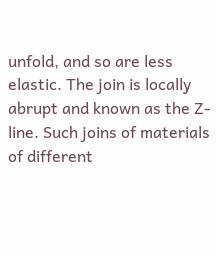unfold, and so are less elastic. The join is locally abrupt and known as the Z-line. Such joins of materials of different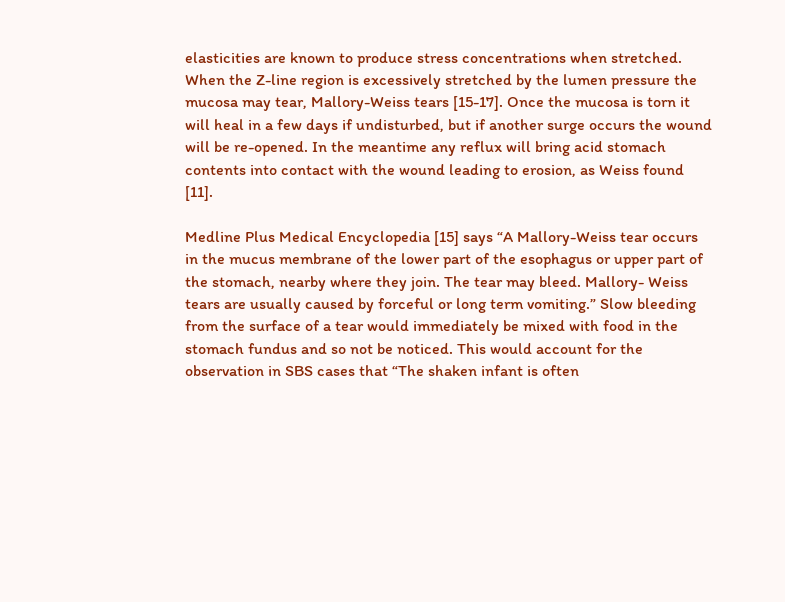elasticities are known to produce stress concentrations when stretched. When the Z-line region is excessively stretched by the lumen pressure the mucosa may tear, Mallory-Weiss tears [15-17]. Once the mucosa is torn it will heal in a few days if undisturbed, but if another surge occurs the wound will be re-opened. In the meantime any reflux will bring acid stomach contents into contact with the wound leading to erosion, as Weiss found [11].

Medline Plus Medical Encyclopedia [15] says “A Mallory-Weiss tear occurs in the mucus membrane of the lower part of the esophagus or upper part of the stomach, nearby where they join. The tear may bleed. Mallory- Weiss tears are usually caused by forceful or long term vomiting.” Slow bleeding from the surface of a tear would immediately be mixed with food in the stomach fundus and so not be noticed. This would account for the observation in SBS cases that “The shaken infant is often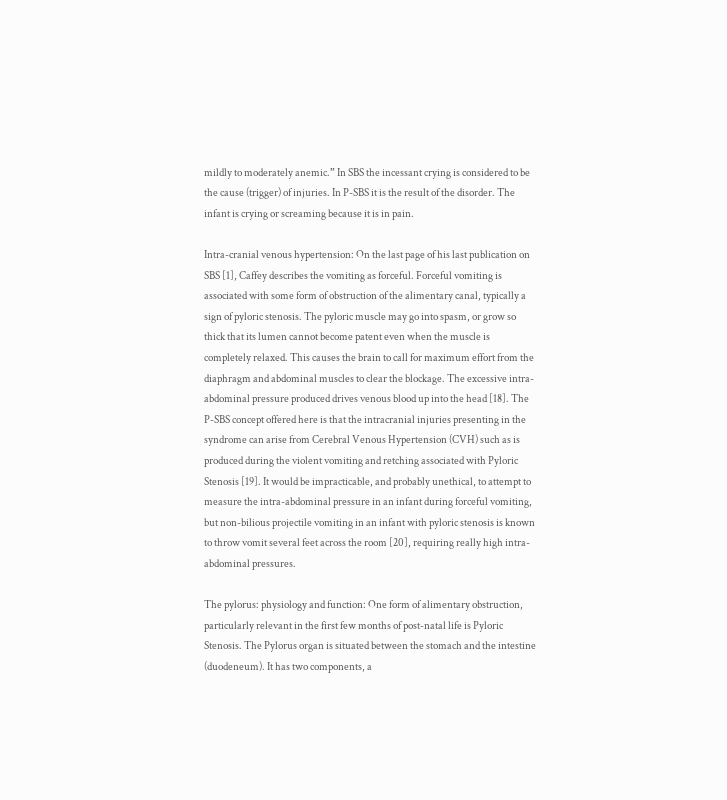mildly to moderately anemic.” In SBS the incessant crying is considered to be the cause (trigger) of injuries. In P-SBS it is the result of the disorder. The infant is crying or screaming because it is in pain.

Intra-cranial venous hypertension: On the last page of his last publication on SBS [1], Caffey describes the vomiting as forceful. Forceful vomiting is associated with some form of obstruction of the alimentary canal, typically a sign of pyloric stenosis. The pyloric muscle may go into spasm, or grow so thick that its lumen cannot become patent even when the muscle is completely relaxed. This causes the brain to call for maximum effort from the diaphragm and abdominal muscles to clear the blockage. The excessive intra-abdominal pressure produced drives venous blood up into the head [18]. The P-SBS concept offered here is that the intracranial injuries presenting in the syndrome can arise from Cerebral Venous Hypertension (CVH) such as is produced during the violent vomiting and retching associated with Pyloric Stenosis [19]. It would be impracticable, and probably unethical, to attempt to measure the intra-abdominal pressure in an infant during forceful vomiting, but non-bilious projectile vomiting in an infant with pyloric stenosis is known to throw vomit several feet across the room [20], requiring really high intra-abdominal pressures.

The pylorus: physiology and function: One form of alimentary obstruction, particularly relevant in the first few months of post-natal life is Pyloric Stenosis. The Pylorus organ is situated between the stomach and the intestine (duodeneum). It has two components, a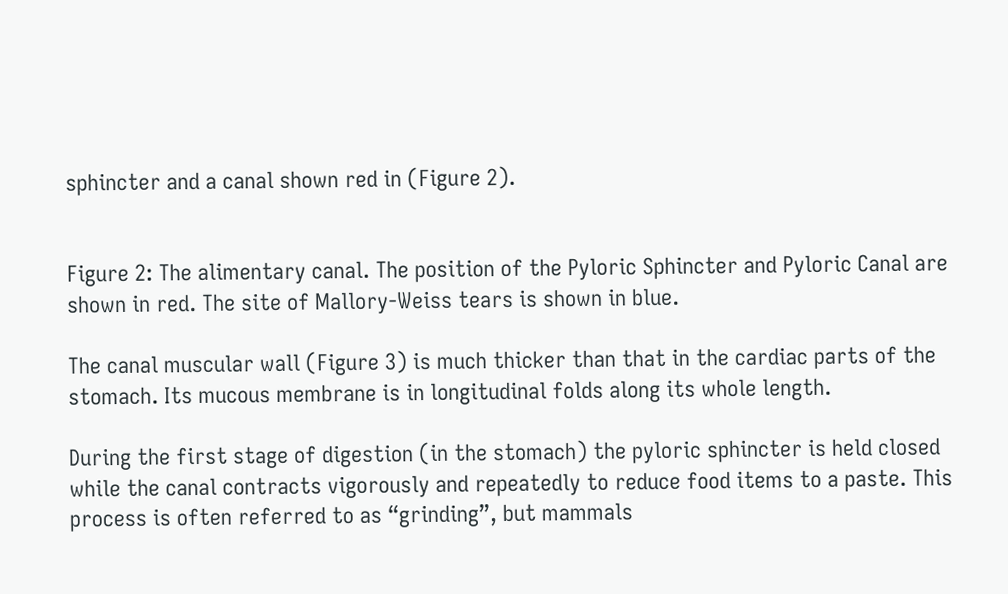sphincter and a canal shown red in (Figure 2).


Figure 2: The alimentary canal. The position of the Pyloric Sphincter and Pyloric Canal are shown in red. The site of Mallory-Weiss tears is shown in blue.

The canal muscular wall (Figure 3) is much thicker than that in the cardiac parts of the stomach. Its mucous membrane is in longitudinal folds along its whole length.

During the first stage of digestion (in the stomach) the pyloric sphincter is held closed while the canal contracts vigorously and repeatedly to reduce food items to a paste. This process is often referred to as “grinding”, but mammals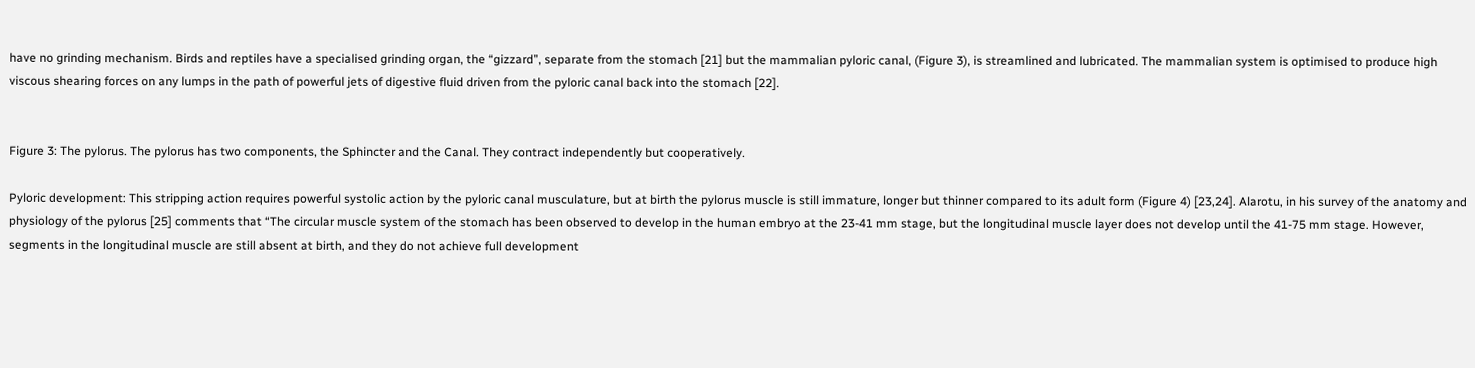have no grinding mechanism. Birds and reptiles have a specialised grinding organ, the “gizzard”, separate from the stomach [21] but the mammalian pyloric canal, (Figure 3), is streamlined and lubricated. The mammalian system is optimised to produce high viscous shearing forces on any lumps in the path of powerful jets of digestive fluid driven from the pyloric canal back into the stomach [22].


Figure 3: The pylorus. The pylorus has two components, the Sphincter and the Canal. They contract independently but cooperatively.

Pyloric development: This stripping action requires powerful systolic action by the pyloric canal musculature, but at birth the pylorus muscle is still immature, longer but thinner compared to its adult form (Figure 4) [23,24]. Alarotu, in his survey of the anatomy and physiology of the pylorus [25] comments that “The circular muscle system of the stomach has been observed to develop in the human embryo at the 23-41 mm stage, but the longitudinal muscle layer does not develop until the 41-75 mm stage. However, segments in the longitudinal muscle are still absent at birth, and they do not achieve full development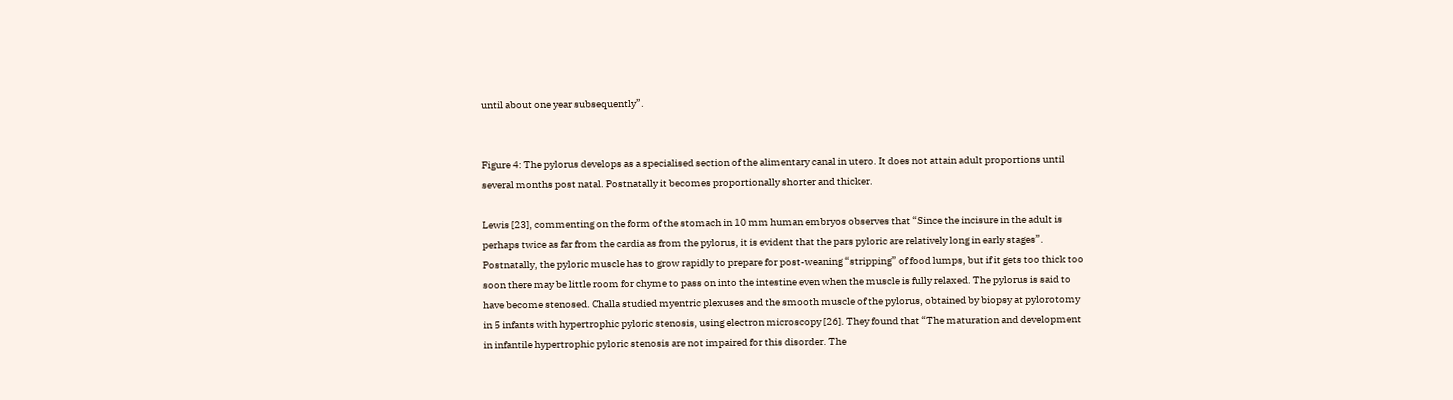until about one year subsequently”.


Figure 4: The pylorus develops as a specialised section of the alimentary canal in utero. It does not attain adult proportions until several months post natal. Postnatally it becomes proportionally shorter and thicker.

Lewis [23], commenting on the form of the stomach in 10 mm human embryos observes that “Since the incisure in the adult is perhaps twice as far from the cardia as from the pylorus, it is evident that the pars pyloric are relatively long in early stages”. Postnatally, the pyloric muscle has to grow rapidly to prepare for post-weaning “stripping” of food lumps, but if it gets too thick too soon there may be little room for chyme to pass on into the intestine even when the muscle is fully relaxed. The pylorus is said to have become stenosed. Challa studied myentric plexuses and the smooth muscle of the pylorus, obtained by biopsy at pylorotomy in 5 infants with hypertrophic pyloric stenosis, using electron microscopy [26]. They found that “The maturation and development in infantile hypertrophic pyloric stenosis are not impaired for this disorder. The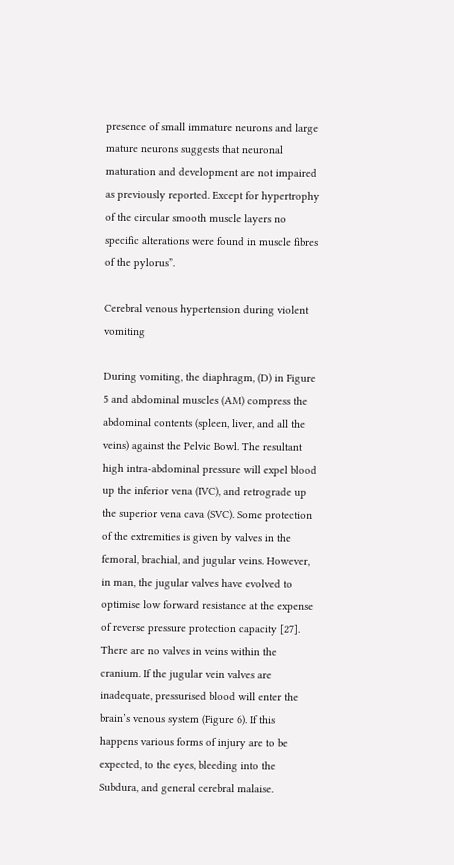presence of small immature neurons and large mature neurons suggests that neuronal maturation and development are not impaired as previously reported. Except for hypertrophy of the circular smooth muscle layers no specific alterations were found in muscle fibres of the pylorus”.

Cerebral venous hypertension during violent vomiting

During vomiting, the diaphragm, (D) in Figure 5 and abdominal muscles (AM) compress the abdominal contents (spleen, liver, and all the veins) against the Pelvic Bowl. The resultant high intra-abdominal pressure will expel blood up the inferior vena (IVC), and retrograde up the superior vena cava (SVC). Some protection of the extremities is given by valves in the femoral, brachial, and jugular veins. However, in man, the jugular valves have evolved to optimise low forward resistance at the expense of reverse pressure protection capacity [27]. There are no valves in veins within the cranium. If the jugular vein valves are inadequate, pressurised blood will enter the brain’s venous system (Figure 6). If this happens various forms of injury are to be expected, to the eyes, bleeding into the Subdura, and general cerebral malaise.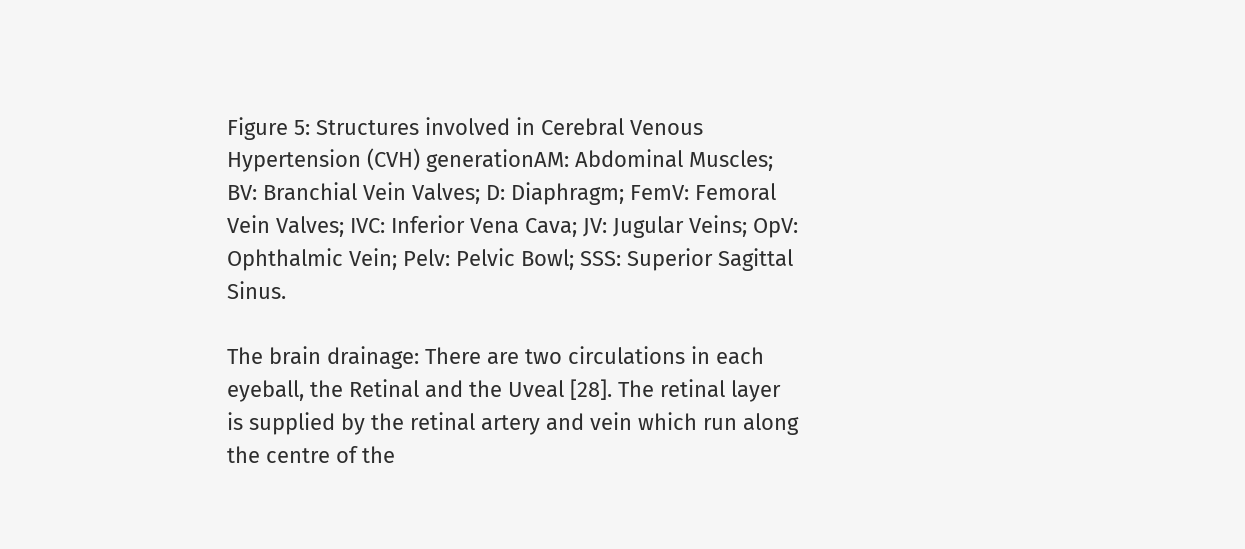Figure 5: Structures involved in Cerebral Venous Hypertension (CVH) generationAM: Abdominal Muscles; BV: Branchial Vein Valves; D: Diaphragm; FemV: Femoral Vein Valves; IVC: Inferior Vena Cava; JV: Jugular Veins; OpV: Ophthalmic Vein; Pelv: Pelvic Bowl; SSS: Superior Sagittal Sinus.

The brain drainage: There are two circulations in each eyeball, the Retinal and the Uveal [28]. The retinal layer is supplied by the retinal artery and vein which run along the centre of the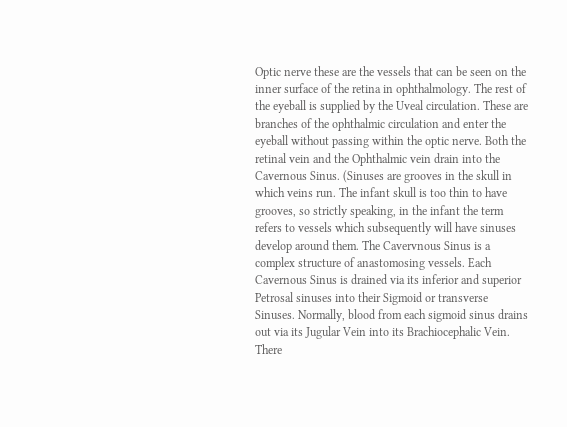Optic nerve these are the vessels that can be seen on the inner surface of the retina in ophthalmology. The rest of the eyeball is supplied by the Uveal circulation. These are branches of the ophthalmic circulation and enter the eyeball without passing within the optic nerve. Both the retinal vein and the Ophthalmic vein drain into the Cavernous Sinus. (Sinuses are grooves in the skull in which veins run. The infant skull is too thin to have grooves, so strictly speaking, in the infant the term refers to vessels which subsequently will have sinuses develop around them. The Cavervnous Sinus is a complex structure of anastomosing vessels. Each Cavernous Sinus is drained via its inferior and superior Petrosal sinuses into their Sigmoid or transverse Sinuses. Normally, blood from each sigmoid sinus drains out via its Jugular Vein into its Brachiocephalic Vein. There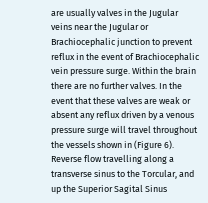are usually valves in the Jugular veins near the Jugular or Brachiocephalic junction to prevent reflux in the event of Brachiocephalic vein pressure surge. Within the brain there are no further valves. In the event that these valves are weak or absent any reflux driven by a venous pressure surge will travel throughout the vessels shown in (Figure 6). Reverse flow travelling along a transverse sinus to the Torcular, and up the Superior Sagital Sinus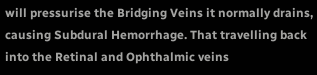will pressurise the Bridging Veins it normally drains, causing Subdural Hemorrhage. That travelling back into the Retinal and Ophthalmic veins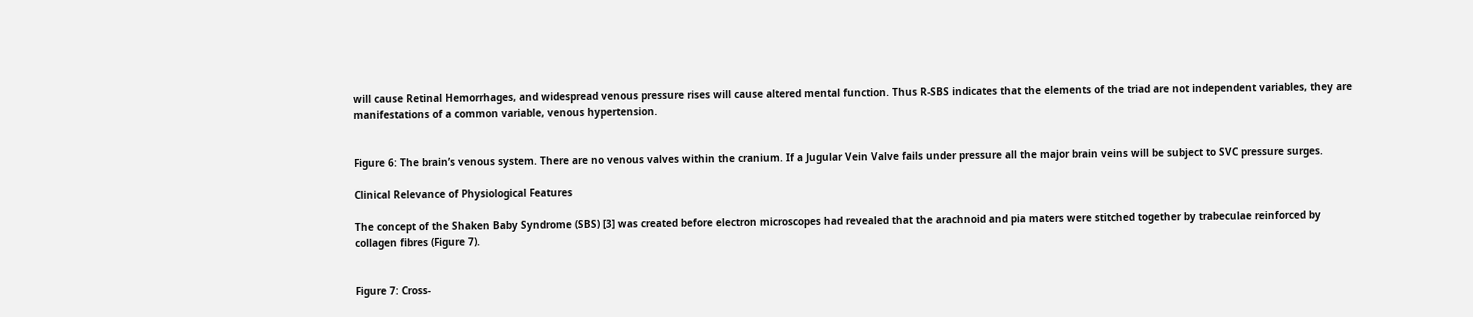will cause Retinal Hemorrhages, and widespread venous pressure rises will cause altered mental function. Thus R-SBS indicates that the elements of the triad are not independent variables, they are manifestations of a common variable, venous hypertension.


Figure 6: The brain’s venous system. There are no venous valves within the cranium. If a Jugular Vein Valve fails under pressure all the major brain veins will be subject to SVC pressure surges.

Clinical Relevance of Physiological Features

The concept of the Shaken Baby Syndrome (SBS) [3] was created before electron microscopes had revealed that the arachnoid and pia maters were stitched together by trabeculae reinforced by collagen fibres (Figure 7).


Figure 7: Cross-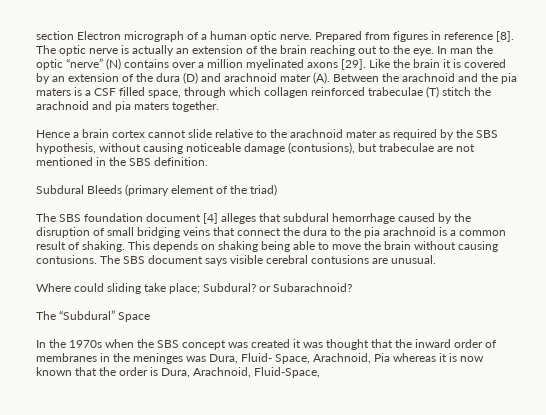section Electron micrograph of a human optic nerve. Prepared from figures in reference [8]. The optic nerve is actually an extension of the brain reaching out to the eye. In man the optic “nerve” (N) contains over a million myelinated axons [29]. Like the brain it is covered by an extension of the dura (D) and arachnoid mater (A). Between the arachnoid and the pia maters is a CSF filled space, through which collagen reinforced trabeculae (T) stitch the arachnoid and pia maters together.

Hence a brain cortex cannot slide relative to the arachnoid mater as required by the SBS hypothesis, without causing noticeable damage (contusions), but trabeculae are not mentioned in the SBS definition.

Subdural Bleeds (primary element of the triad)

The SBS foundation document [4] alleges that subdural hemorrhage caused by the disruption of small bridging veins that connect the dura to the pia arachnoid is a common result of shaking. This depends on shaking being able to move the brain without causing contusions. The SBS document says visible cerebral contusions are unusual.

Where could sliding take place; Subdural? or Subarachnoid?

The “Subdural” Space

In the 1970s when the SBS concept was created it was thought that the inward order of membranes in the meninges was Dura, Fluid- Space, Arachnoid, Pia whereas it is now known that the order is Dura, Arachnoid, Fluid-Space,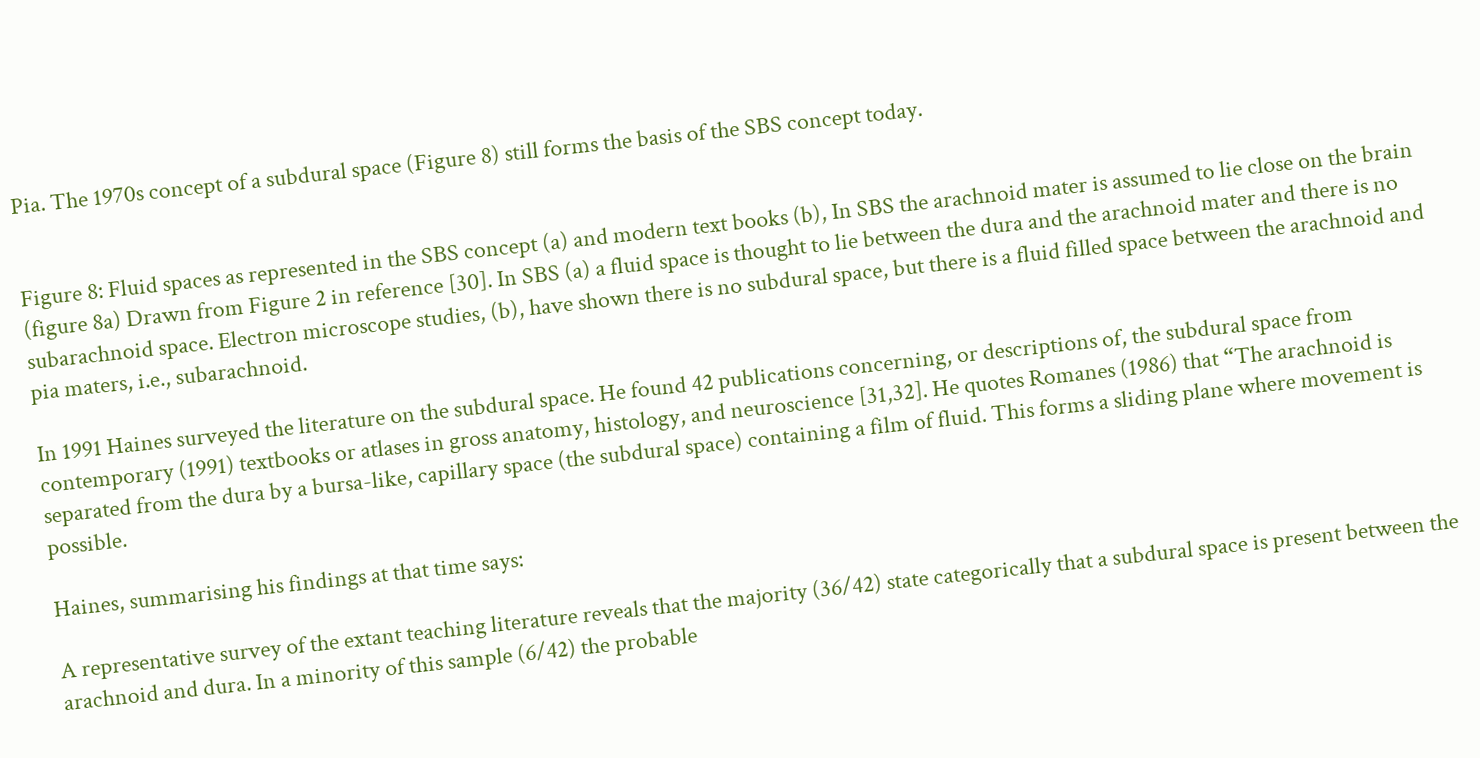Pia. The 1970s concept of a subdural space (Figure 8) still forms the basis of the SBS concept today.


Figure 8: Fluid spaces as represented in the SBS concept (a) and modern text books (b), In SBS the arachnoid mater is assumed to lie close on the brain (figure 8a) Drawn from Figure 2 in reference [30]. In SBS (a) a fluid space is thought to lie between the dura and the arachnoid mater and there is no subarachnoid space. Electron microscope studies, (b), have shown there is no subdural space, but there is a fluid filled space between the arachnoid and pia maters, i.e., subarachnoid.

In 1991 Haines surveyed the literature on the subdural space. He found 42 publications concerning, or descriptions of, the subdural space from contemporary (1991) textbooks or atlases in gross anatomy, histology, and neuroscience [31,32]. He quotes Romanes (1986) that “The arachnoid is separated from the dura by a bursa-like, capillary space (the subdural space) containing a film of fluid. This forms a sliding plane where movement is possible.

Haines, summarising his findings at that time says:

A representative survey of the extant teaching literature reveals that the majority (36/42) state categorically that a subdural space is present between the arachnoid and dura. In a minority of this sample (6/42) the probable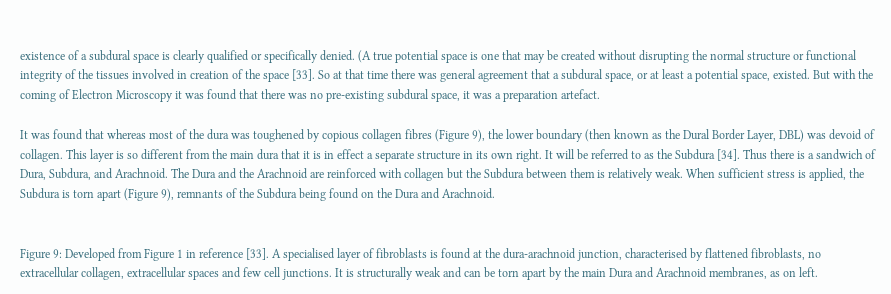existence of a subdural space is clearly qualified or specifically denied. (A true potential space is one that may be created without disrupting the normal structure or functional integrity of the tissues involved in creation of the space [33]. So at that time there was general agreement that a subdural space, or at least a potential space, existed. But with the coming of Electron Microscopy it was found that there was no pre-existing subdural space, it was a preparation artefact.

It was found that whereas most of the dura was toughened by copious collagen fibres (Figure 9), the lower boundary (then known as the Dural Border Layer, DBL) was devoid of collagen. This layer is so different from the main dura that it is in effect a separate structure in its own right. It will be referred to as the Subdura [34]. Thus there is a sandwich of Dura, Subdura, and Arachnoid. The Dura and the Arachnoid are reinforced with collagen but the Subdura between them is relatively weak. When sufficient stress is applied, the Subdura is torn apart (Figure 9), remnants of the Subdura being found on the Dura and Arachnoid.


Figure 9: Developed from Figure 1 in reference [33]. A specialised layer of fibroblasts is found at the dura-arachnoid junction, characterised by flattened fibroblasts, no extracellular collagen, extracellular spaces and few cell junctions. It is structurally weak and can be torn apart by the main Dura and Arachnoid membranes, as on left.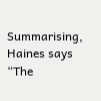Summarising, Haines says “The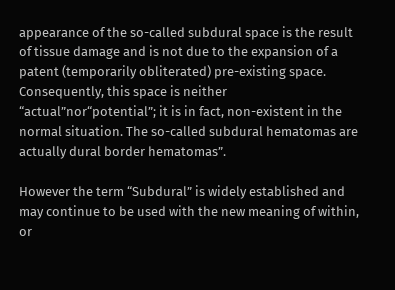appearance of the so-called subdural space is the result of tissue damage and is not due to the expansion of a patent (temporarily obliterated) pre-existing space. Consequently, this space is neither “actual”nor“potential”; it is in fact, non-existent in the normal situation. The so-called subdural hematomas are actually dural border hematomas”.

However the term “Subdural” is widely established and may continue to be used with the new meaning of within, or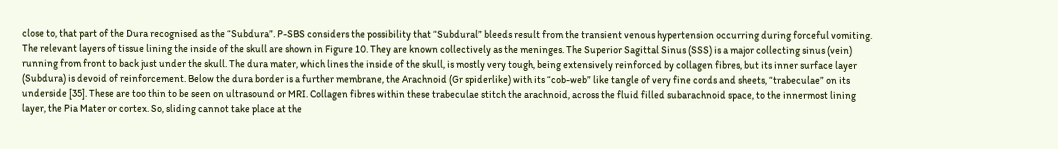close to, that part of the Dura recognised as the “Subdura”. P-SBS considers the possibility that “Subdural” bleeds result from the transient venous hypertension occurring during forceful vomiting. The relevant layers of tissue lining the inside of the skull are shown in Figure 10. They are known collectively as the meninges. The Superior Sagittal Sinus (SSS) is a major collecting sinus (vein) running from front to back just under the skull. The dura mater, which lines the inside of the skull, is mostly very tough, being extensively reinforced by collagen fibres, but its inner surface layer (Subdura) is devoid of reinforcement. Below the dura border is a further membrane, the Arachnoid (Gr spiderlike) with its “cob-web” like tangle of very fine cords and sheets, “trabeculae” on its underside [35]. These are too thin to be seen on ultrasound or MRI. Collagen fibres within these trabeculae stitch the arachnoid, across the fluid filled subarachnoid space, to the innermost lining layer, the Pia Mater or cortex. So, sliding cannot take place at the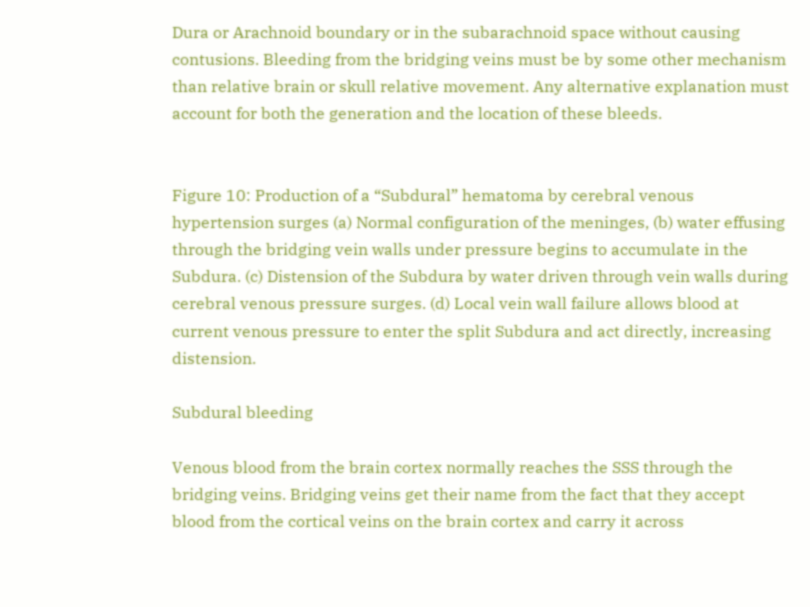Dura or Arachnoid boundary or in the subarachnoid space without causing contusions. Bleeding from the bridging veins must be by some other mechanism than relative brain or skull relative movement. Any alternative explanation must account for both the generation and the location of these bleeds.


Figure 10: Production of a “Subdural” hematoma by cerebral venous hypertension surges (a) Normal configuration of the meninges, (b) water effusing through the bridging vein walls under pressure begins to accumulate in the Subdura. (c) Distension of the Subdura by water driven through vein walls during cerebral venous pressure surges. (d) Local vein wall failure allows blood at current venous pressure to enter the split Subdura and act directly, increasing distension.

Subdural bleeding

Venous blood from the brain cortex normally reaches the SSS through the bridging veins. Bridging veins get their name from the fact that they accept blood from the cortical veins on the brain cortex and carry it across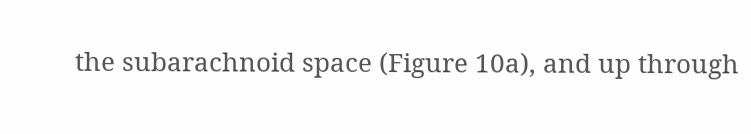the subarachnoid space (Figure 10a), and up through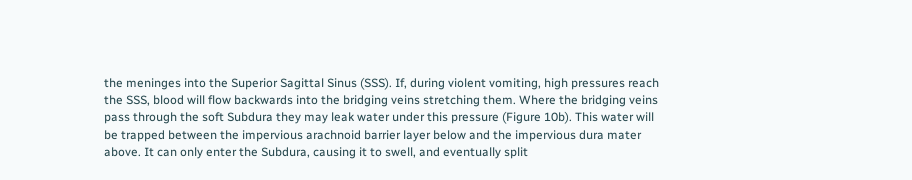the meninges into the Superior Sagittal Sinus (SSS). If, during violent vomiting, high pressures reach the SSS, blood will flow backwards into the bridging veins stretching them. Where the bridging veins pass through the soft Subdura they may leak water under this pressure (Figure 10b). This water will be trapped between the impervious arachnoid barrier layer below and the impervious dura mater above. It can only enter the Subdura, causing it to swell, and eventually split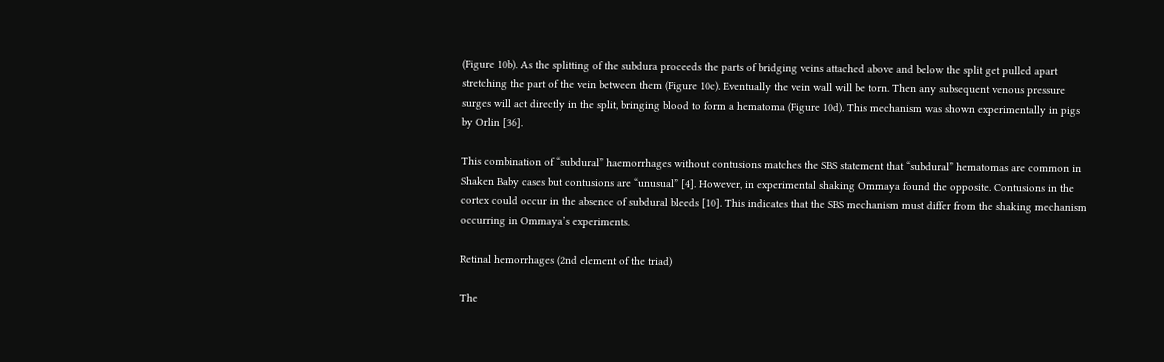(Figure 10b). As the splitting of the subdura proceeds the parts of bridging veins attached above and below the split get pulled apart stretching the part of the vein between them (Figure 10c). Eventually the vein wall will be torn. Then any subsequent venous pressure surges will act directly in the split, bringing blood to form a hematoma (Figure 10d). This mechanism was shown experimentally in pigs by Orlin [36].

This combination of “subdural” haemorrhages without contusions matches the SBS statement that “subdural” hematomas are common in Shaken Baby cases but contusions are “unusual” [4]. However, in experimental shaking Ommaya found the opposite. Contusions in the cortex could occur in the absence of subdural bleeds [10]. This indicates that the SBS mechanism must differ from the shaking mechanism occurring in Ommaya’s experiments.

Retinal hemorrhages (2nd element of the triad)

The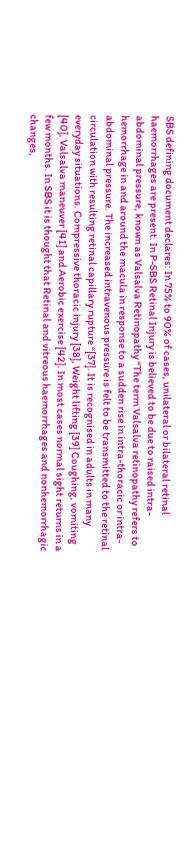SBS defining document declares: In 75% to 90% of cases, unilateral or bilateral retinal haemorrhages are present. In P-SBS Retinal Injury is believed to be due to raised intra-abdominal pressure, known as Valsalva Retinopathy “The term Valsalva retinopathy refers to hemorrhage in and around the macula in response to a sudden rise in intra-thoracic or intra-abdominal pressure. The increased intravenous pressure is felt to be transmitted to the retinal circulation with resulting retinal capillary rupture “[37]. It is recognised in adults in many everyday situations. Compressive thoracic injury [38], Weight lifting [39] Coughing, vomiting [40], Valsalva maneuver [41] and Aerobic exercise [42]. In most cases normal sight returns in a few months. In SBS it is thought that Retinal and vitreous haemorrhages and nonhemorrhagic changes,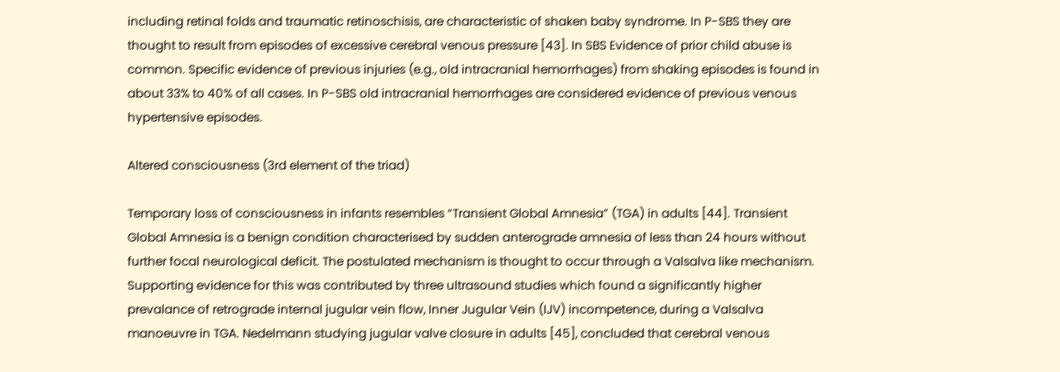including retinal folds and traumatic retinoschisis, are characteristic of shaken baby syndrome. In P-SBS they are thought to result from episodes of excessive cerebral venous pressure [43]. In SBS Evidence of prior child abuse is common. Specific evidence of previous injuries (e.g., old intracranial hemorrhages) from shaking episodes is found in about 33% to 40% of all cases. In P-SBS old intracranial hemorrhages are considered evidence of previous venous hypertensive episodes.

Altered consciousness (3rd element of the triad)

Temporary loss of consciousness in infants resembles “Transient Global Amnesia” (TGA) in adults [44]. Transient Global Amnesia is a benign condition characterised by sudden anterograde amnesia of less than 24 hours without further focal neurological deficit. The postulated mechanism is thought to occur through a Valsalva like mechanism. Supporting evidence for this was contributed by three ultrasound studies which found a significantly higher prevalance of retrograde internal jugular vein flow, Inner Jugular Vein (IJV) incompetence, during a Valsalva manoeuvre in TGA. Nedelmann studying jugular valve closure in adults [45], concluded that cerebral venous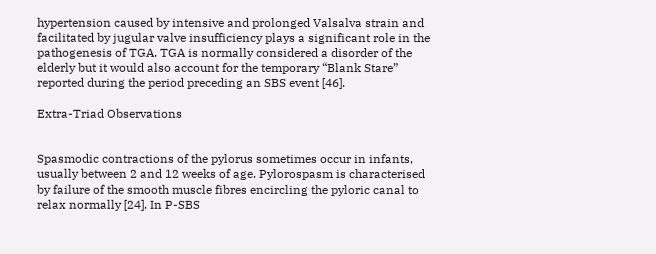hypertension caused by intensive and prolonged Valsalva strain and facilitated by jugular valve insufficiency plays a significant role in the pathogenesis of TGA. TGA is normally considered a disorder of the elderly but it would also account for the temporary “Blank Stare” reported during the period preceding an SBS event [46].

Extra-Triad Observations


Spasmodic contractions of the pylorus sometimes occur in infants, usually between 2 and 12 weeks of age. Pylorospasm is characterised by failure of the smooth muscle fibres encircling the pyloric canal to relax normally [24]. In P-SBS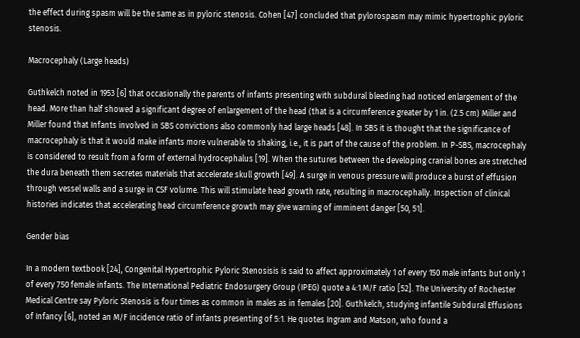the effect during spasm will be the same as in pyloric stenosis. Cohen [47] concluded that pylorospasm may mimic hypertrophic pyloric stenosis.

Macrocephaly (Large heads)

Guthkelch noted in 1953 [6] that occasionally the parents of infants presenting with subdural bleeding had noticed enlargement of the head. More than half showed a significant degree of enlargement of the head (that is a circumference greater by 1 in. (2.5 cm) Miller and Miller found that Infants involved in SBS convictions also commonly had large heads [48]. In SBS it is thought that the significance of macrocephaly is that it would make infants more vulnerable to shaking, i.e., it is part of the cause of the problem. In P-SBS, macrocephaly is considered to result from a form of external hydrocephalus [19]. When the sutures between the developing cranial bones are stretched the dura beneath them secretes materials that accelerate skull growth [49]. A surge in venous pressure will produce a burst of effusion through vessel walls and a surge in CSF volume. This will stimulate head growth rate, resulting in macrocephally. Inspection of clinical histories indicates that accelerating head circumference growth may give warning of imminent danger [50, 51].

Gender bias

In a modern textbook [24], Congenital Hypertrophic Pyloric Stenosisis is said to affect approximately 1 of every 150 male infants but only 1 of every 750 female infants. The International Pediatric Endosurgery Group (IPEG) quote a 4:1 M/F ratio [52]. The University of Rochester Medical Centre say Pyloric Stenosis is four times as common in males as in females [20]. Guthkelch, studying infantile Subdural Effusions of Infancy [6], noted an M/F incidence ratio of infants presenting of 5:1. He quotes Ingram and Matson, who found a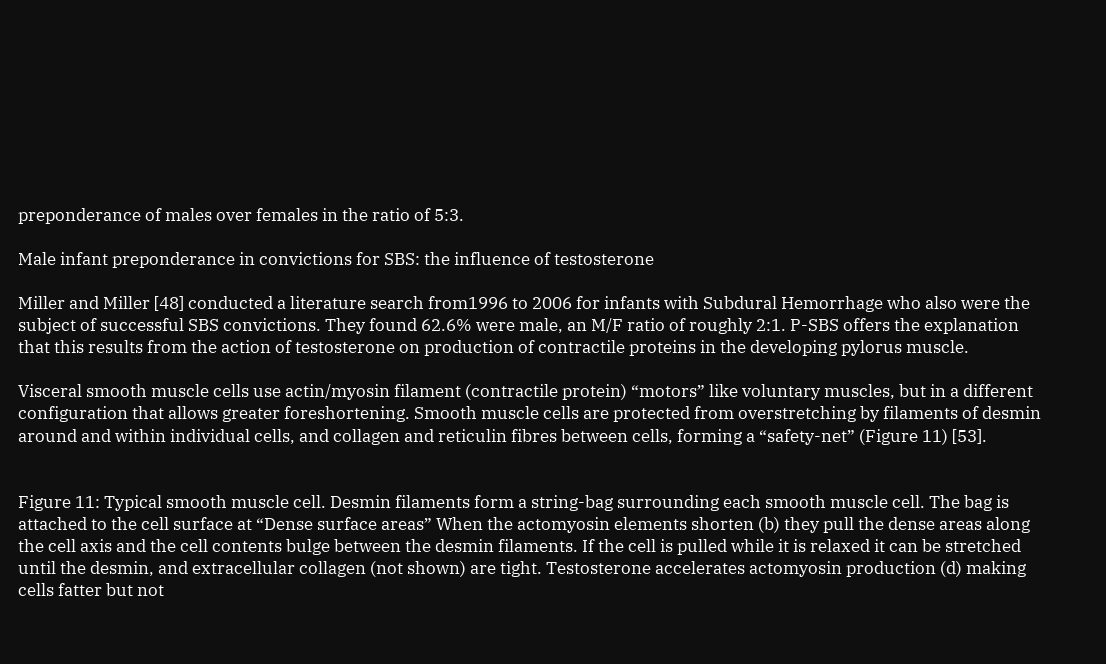preponderance of males over females in the ratio of 5:3.

Male infant preponderance in convictions for SBS: the influence of testosterone

Miller and Miller [48] conducted a literature search from1996 to 2006 for infants with Subdural Hemorrhage who also were the subject of successful SBS convictions. They found 62.6% were male, an M/F ratio of roughly 2:1. P-SBS offers the explanation that this results from the action of testosterone on production of contractile proteins in the developing pylorus muscle.

Visceral smooth muscle cells use actin/myosin filament (contractile protein) “motors” like voluntary muscles, but in a different configuration that allows greater foreshortening. Smooth muscle cells are protected from overstretching by filaments of desmin around and within individual cells, and collagen and reticulin fibres between cells, forming a “safety-net” (Figure 11) [53].


Figure 11: Typical smooth muscle cell. Desmin filaments form a string-bag surrounding each smooth muscle cell. The bag is attached to the cell surface at “Dense surface areas” When the actomyosin elements shorten (b) they pull the dense areas along the cell axis and the cell contents bulge between the desmin filaments. If the cell is pulled while it is relaxed it can be stretched until the desmin, and extracellular collagen (not shown) are tight. Testosterone accelerates actomyosin production (d) making cells fatter but not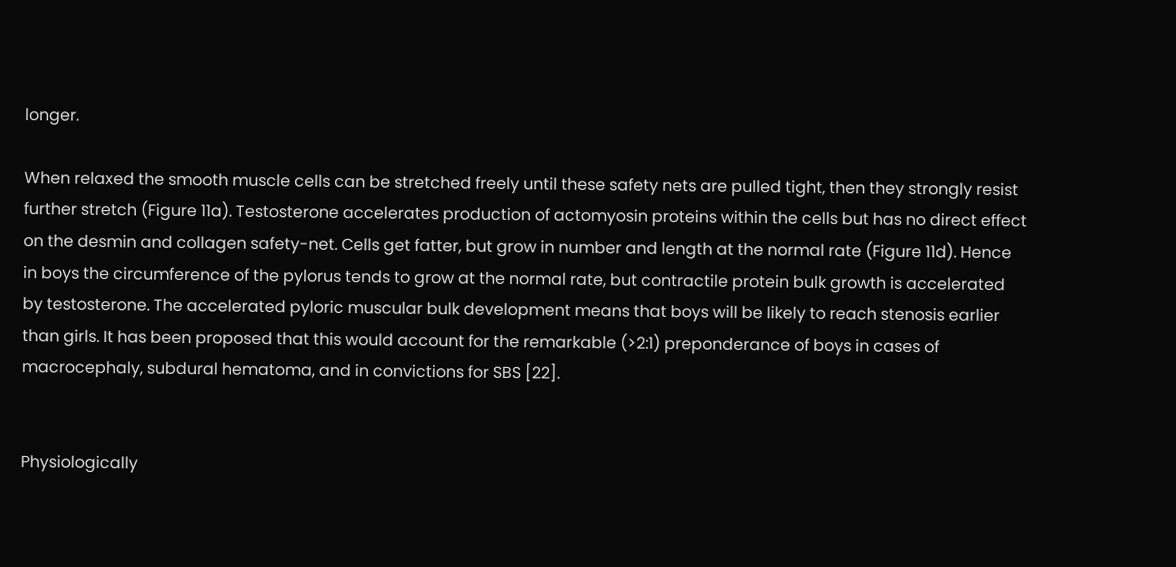longer.

When relaxed the smooth muscle cells can be stretched freely until these safety nets are pulled tight, then they strongly resist further stretch (Figure 11a). Testosterone accelerates production of actomyosin proteins within the cells but has no direct effect on the desmin and collagen safety-net. Cells get fatter, but grow in number and length at the normal rate (Figure 11d). Hence in boys the circumference of the pylorus tends to grow at the normal rate, but contractile protein bulk growth is accelerated by testosterone. The accelerated pyloric muscular bulk development means that boys will be likely to reach stenosis earlier than girls. It has been proposed that this would account for the remarkable (>2:1) preponderance of boys in cases of macrocephaly, subdural hematoma, and in convictions for SBS [22].


Physiologically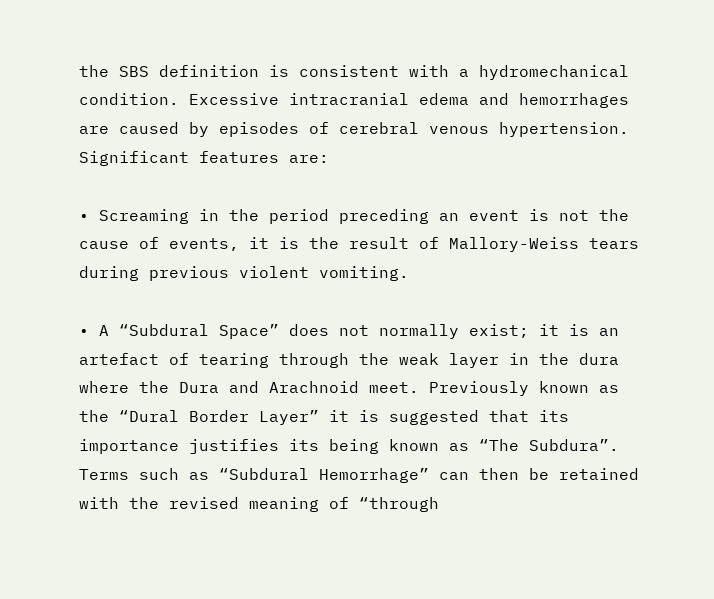the SBS definition is consistent with a hydromechanical condition. Excessive intracranial edema and hemorrhages are caused by episodes of cerebral venous hypertension. Significant features are:

• Screaming in the period preceding an event is not the cause of events, it is the result of Mallory-Weiss tears during previous violent vomiting.

• A “Subdural Space” does not normally exist; it is an artefact of tearing through the weak layer in the dura where the Dura and Arachnoid meet. Previously known as the “Dural Border Layer” it is suggested that its importance justifies its being known as “The Subdura”. Terms such as “Subdural Hemorrhage” can then be retained with the revised meaning of “through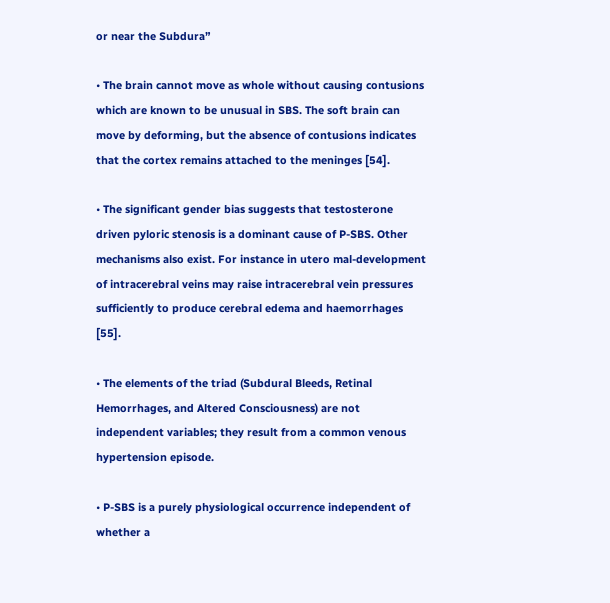or near the Subdura”

• The brain cannot move as whole without causing contusions which are known to be unusual in SBS. The soft brain can move by deforming, but the absence of contusions indicates that the cortex remains attached to the meninges [54].

• The significant gender bias suggests that testosterone driven pyloric stenosis is a dominant cause of P-SBS. Other mechanisms also exist. For instance in utero mal-development of intracerebral veins may raise intracerebral vein pressures sufficiently to produce cerebral edema and haemorrhages [55].

• The elements of the triad (Subdural Bleeds, Retinal Hemorrhages, and Altered Consciousness) are not independent variables; they result from a common venous hypertension episode.

• P-SBS is a purely physiological occurrence independent of whether a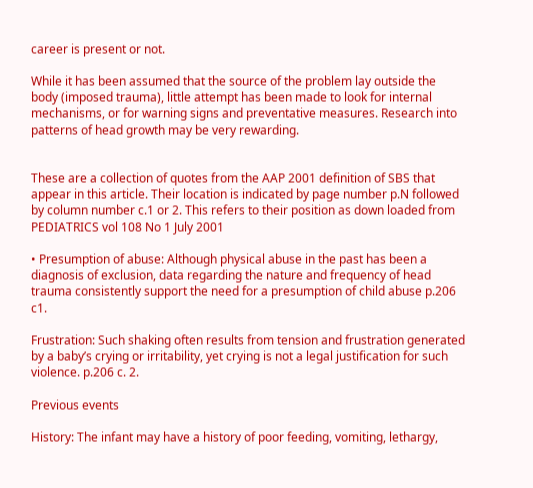career is present or not.

While it has been assumed that the source of the problem lay outside the body (imposed trauma), little attempt has been made to look for internal mechanisms, or for warning signs and preventative measures. Research into patterns of head growth may be very rewarding.


These are a collection of quotes from the AAP 2001 definition of SBS that appear in this article. Their location is indicated by page number p.N followed by column number c.1 or 2. This refers to their position as down loaded from PEDIATRICS vol 108 No 1 July 2001

• Presumption of abuse: Although physical abuse in the past has been a diagnosis of exclusion, data regarding the nature and frequency of head trauma consistently support the need for a presumption of child abuse p.206 c1.

Frustration: Such shaking often results from tension and frustration generated by a baby’s crying or irritability, yet crying is not a legal justification for such violence. p.206 c. 2.

Previous events

History: The infant may have a history of poor feeding, vomiting, lethargy,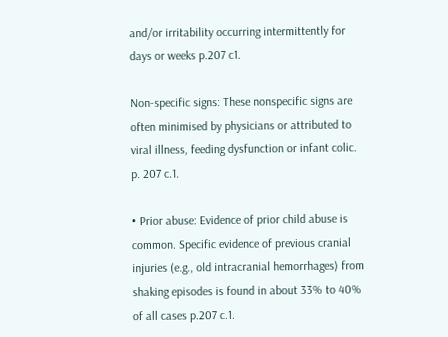and/or irritability occurring intermittently for days or weeks p.207 c1.

Non-specific signs: These nonspecific signs are often minimised by physicians or attributed to viral illness, feeding dysfunction or infant colic. p. 207 c.1.

• Prior abuse: Evidence of prior child abuse is common. Specific evidence of previous cranial injuries (e.g., old intracranial hemorrhages) from shaking episodes is found in about 33% to 40% of all cases p.207 c.1.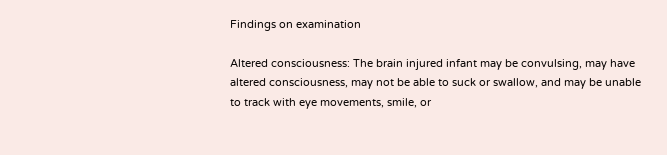Findings on examination

Altered consciousness: The brain injured infant may be convulsing, may have altered consciousness, may not be able to suck or swallow, and may be unable to track with eye movements, smile, or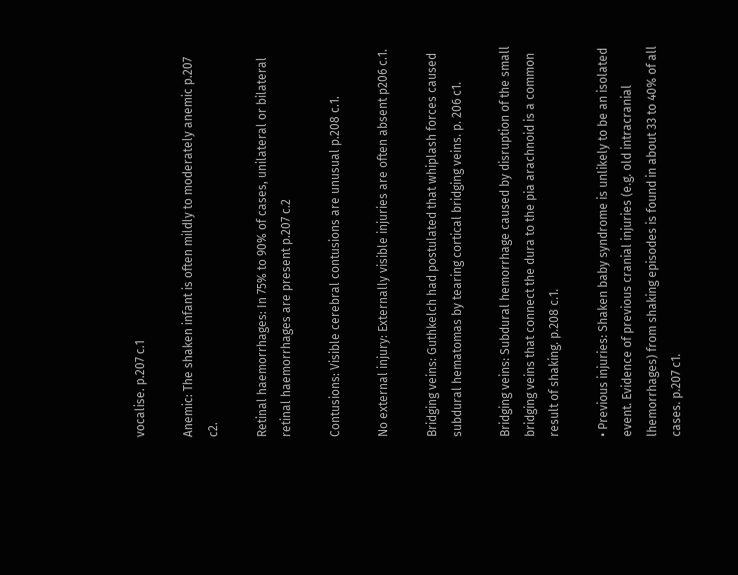vocalise. p.207 c.1

Anemic: The shaken infant is often mildly to moderately anemic p.207 c2.

Retinal haemorrhages: In 75% to 90% of cases, unilateral or bilateral retinal haemorrhages are present p.207 c.2

Contusions: Visible cerebral contusions are unusual p.208 c.1.

No external injury: Externally visible injuries are often absent p206 c.1.

Bridging veins: Guthkelch had postulated that whiplash forces caused subdural hematomas by tearing cortical bridging veins. p. 206 c1.

Bridging veins: Subdural hemorrhage caused by disruption of the small bridging veins that connect the dura to the pia arachnoid is a common result of shaking. p.208 c.1.

• Previous injuries: Shaken baby syndrome is unlikely to be an isolated event. Evidence of previous cranial injuries (e.g. old intracranial lhemorrhages) from shaking episodes is found in about 33 to 40% of all cases. p.207 c1.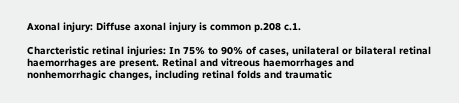Axonal injury: Diffuse axonal injury is common p.208 c.1.

Charcteristic retinal injuries: In 75% to 90% of cases, unilateral or bilateral retinal haemorrhages are present. Retinal and vitreous haemorrhages and nonhemorrhagic changes, including retinal folds and traumatic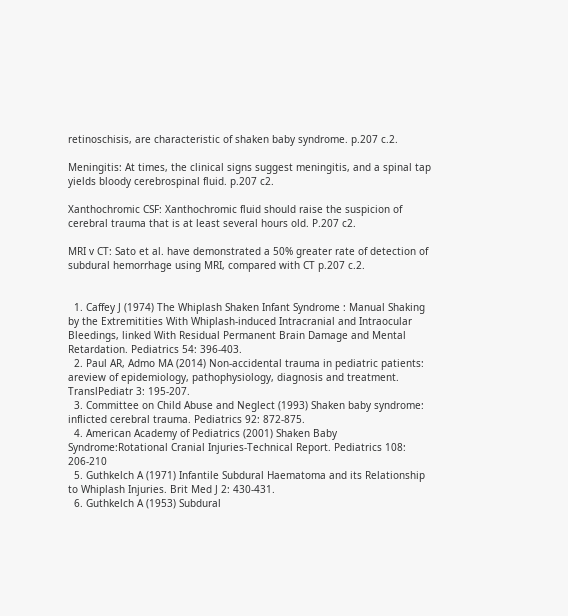retinoschisis, are characteristic of shaken baby syndrome. p.207 c.2.

Meningitis: At times, the clinical signs suggest meningitis, and a spinal tap yields bloody cerebrospinal fluid. p.207 c2.

Xanthochromic CSF: Xanthochromic fluid should raise the suspicion of cerebral trauma that is at least several hours old. P.207 c2.

MRI v CT: Sato et al. have demonstrated a 50% greater rate of detection of subdural hemorrhage using MRI, compared with CT p.207 c.2.


  1. Caffey J (1974) The Whiplash Shaken Infant Syndrome : Manual Shaking by the Extremitities With Whiplash-induced Intracranial and Intraocular Bleedings, linked With Residual Permanent Brain Damage and Mental Retardation. Pediatrics 54: 396-403.
  2. Paul AR, Admo MA (2014) Non-accidental trauma in pediatric patients: areview of epidemiology, pathophysiology, diagnosis and treatment. TranslPediatr 3: 195-207.
  3. Committee on Child Abuse and Neglect (1993) Shaken baby syndrome: inflicted cerebral trauma. Pediatrics 92: 872-875.
  4. American Academy of Pediatrics (2001) Shaken Baby Syndrome:Rotational Cranial Injuries-Technical Report. Pediatrics 108: 206-210
  5. Guthkelch A (1971) Infantile Subdural Haematoma and its Relationship to Whiplash Injuries. Brit Med J 2: 430-431.
  6. Guthkelch A (1953) Subdural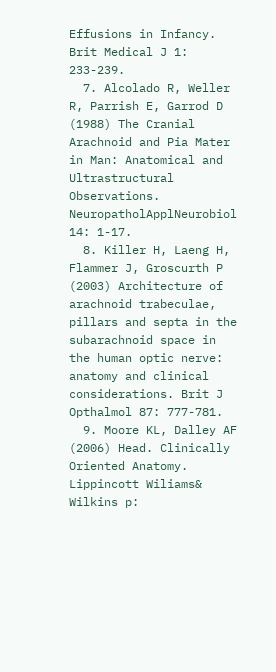Effusions in Infancy. Brit Medical J 1: 233-239.
  7. Alcolado R, Weller R, Parrish E, Garrod D (1988) The Cranial Arachnoid and Pia Mater in Man: Anatomical and Ultrastructural Observations. NeuropatholApplNeurobiol 14: 1-17.
  8. Killer H, Laeng H, Flammer J, Groscurth P (2003) Architecture of arachnoid trabeculae, pillars and septa in the subarachnoid space in the human optic nerve: anatomy and clinical considerations. Brit J Opthalmol 87: 777-781.
  9. Moore KL, Dalley AF (2006) Head. Clinically Oriented Anatomy. Lippincott Wiliams& Wilkins p: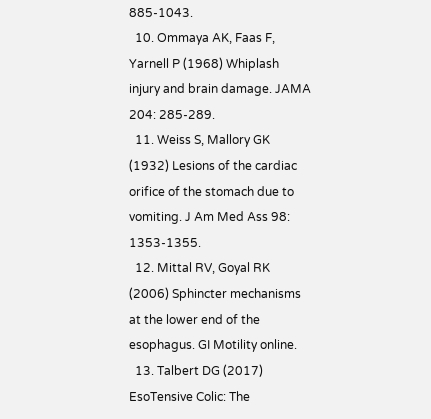885-1043.
  10. Ommaya AK, Faas F, Yarnell P (1968) Whiplash injury and brain damage. JAMA 204: 285-289.
  11. Weiss S, Mallory GK (1932) Lesions of the cardiac orifice of the stomach due to vomiting. J Am Med Ass 98: 1353-1355.
  12. Mittal RV, Goyal RK (2006) Sphincter mechanisms at the lower end of the esophagus. GI Motility online.
  13. Talbert DG (2017) EsoTensive Colic: The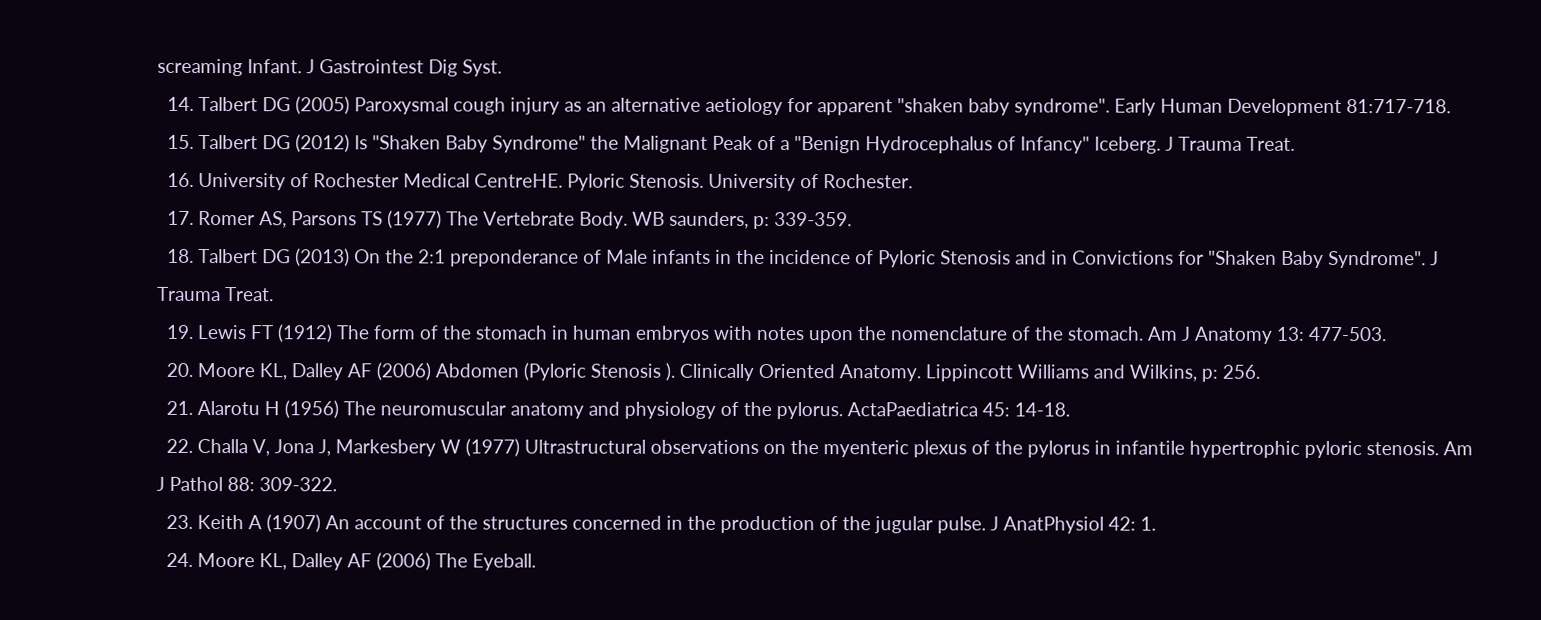screaming Infant. J Gastrointest Dig Syst.
  14. Talbert DG (2005) Paroxysmal cough injury as an alternative aetiology for apparent "shaken baby syndrome". Early Human Development 81:717-718.
  15. Talbert DG (2012) Is "Shaken Baby Syndrome" the Malignant Peak of a "Benign Hydrocephalus of Infancy" Iceberg. J Trauma Treat.
  16. University of Rochester Medical CentreHE. Pyloric Stenosis. University of Rochester.
  17. Romer AS, Parsons TS (1977) The Vertebrate Body. WB saunders, p: 339-359.
  18. Talbert DG (2013) On the 2:1 preponderance of Male infants in the incidence of Pyloric Stenosis and in Convictions for "Shaken Baby Syndrome". J Trauma Treat.
  19. Lewis FT (1912) The form of the stomach in human embryos with notes upon the nomenclature of the stomach. Am J Anatomy 13: 477-503.
  20. Moore KL, Dalley AF (2006) Abdomen (Pyloric Stenosis ). Clinically Oriented Anatomy. Lippincott Williams and Wilkins, p: 256.
  21. Alarotu H (1956) The neuromuscular anatomy and physiology of the pylorus. ActaPaediatrica 45: 14-18.
  22. Challa V, Jona J, Markesbery W (1977) Ultrastructural observations on the myenteric plexus of the pylorus in infantile hypertrophic pyloric stenosis. Am J Pathol 88: 309-322.
  23. Keith A (1907) An account of the structures concerned in the production of the jugular pulse. J AnatPhysiol 42: 1.
  24. Moore KL, Dalley AF (2006) The Eyeball.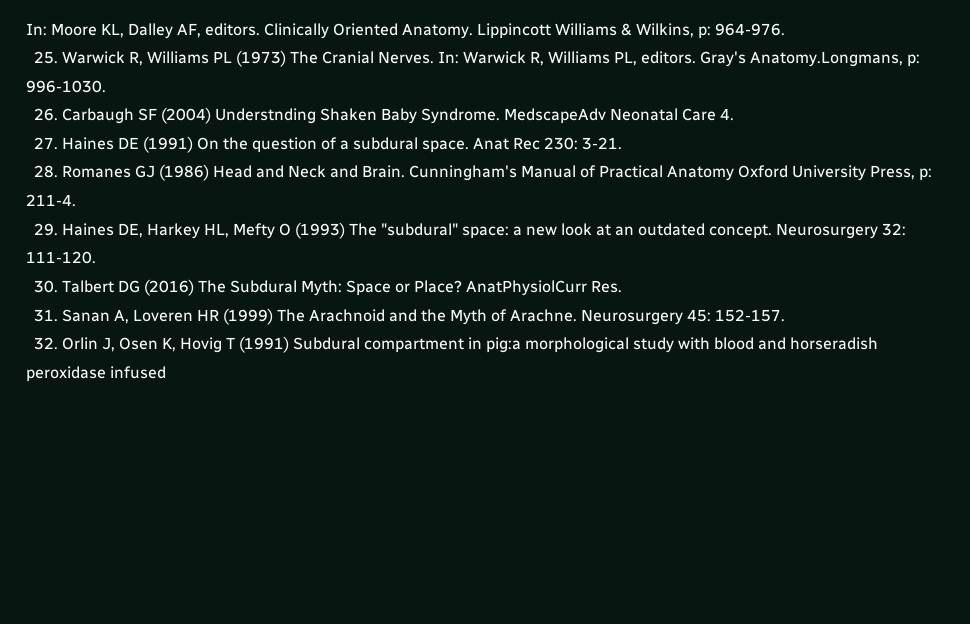In: Moore KL, Dalley AF, editors. Clinically Oriented Anatomy. Lippincott Williams & Wilkins, p: 964-976.
  25. Warwick R, Williams PL (1973) The Cranial Nerves. In: Warwick R, Williams PL, editors. Gray's Anatomy.Longmans, p: 996-1030.
  26. Carbaugh SF (2004) Understnding Shaken Baby Syndrome. MedscapeAdv Neonatal Care 4.
  27. Haines DE (1991) On the question of a subdural space. Anat Rec 230: 3-21.
  28. Romanes GJ (1986) Head and Neck and Brain. Cunningham's Manual of Practical Anatomy Oxford University Press, p: 211-4.
  29. Haines DE, Harkey HL, Mefty O (1993) The "subdural" space: a new look at an outdated concept. Neurosurgery 32: 111-120.
  30. Talbert DG (2016) The Subdural Myth: Space or Place? AnatPhysiolCurr Res.
  31. Sanan A, Loveren HR (1999) The Arachnoid and the Myth of Arachne. Neurosurgery 45: 152-157.
  32. Orlin J, Osen K, Hovig T (1991) Subdural compartment in pig:a morphological study with blood and horseradish peroxidase infused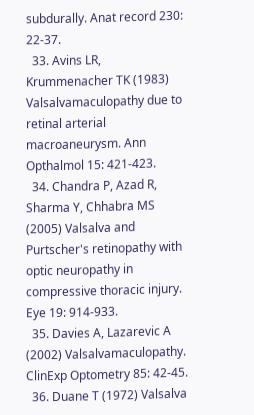subdurally. Anat record 230: 22-37.
  33. Avins LR, Krummenacher TK (1983) Valsalvamaculopathy due to retinal arterial macroaneurysm. Ann Opthalmol 15: 421-423.
  34. Chandra P, Azad R, Sharma Y, Chhabra MS (2005) Valsalva and Purtscher's retinopathy with optic neuropathy in compressive thoracic injury. Eye 19: 914-933.
  35. Davies A, Lazarevic A (2002) Valsalvamaculopathy. ClinExp Optometry 85: 42-45.
  36. Duane T (1972) Valsalva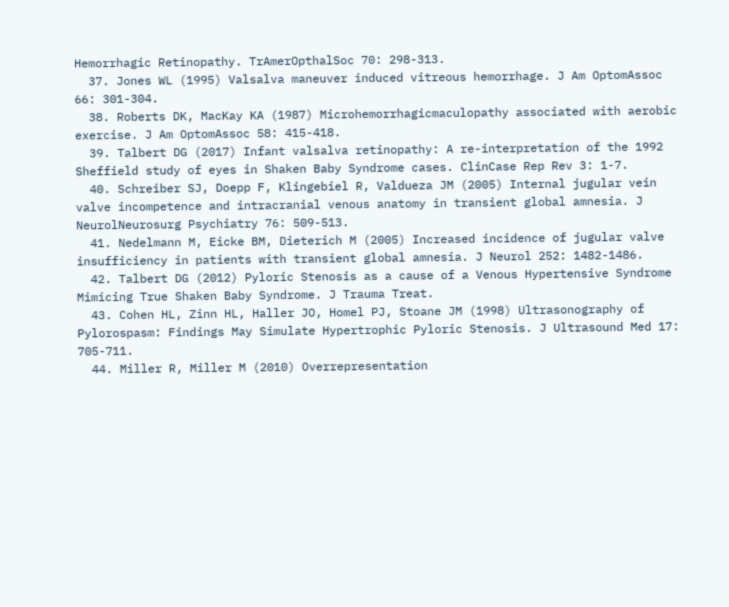Hemorrhagic Retinopathy. TrAmerOpthalSoc 70: 298-313.
  37. Jones WL (1995) Valsalva maneuver induced vitreous hemorrhage. J Am OptomAssoc 66: 301-304.
  38. Roberts DK, MacKay KA (1987) Microhemorrhagicmaculopathy associated with aerobic exercise. J Am OptomAssoc 58: 415-418.
  39. Talbert DG (2017) Infant valsalva retinopathy: A re-interpretation of the 1992 Sheffield study of eyes in Shaken Baby Syndrome cases. ClinCase Rep Rev 3: 1-7.
  40. Schreiber SJ, Doepp F, Klingebiel R, Valdueza JM (2005) Internal jugular vein valve incompetence and intracranial venous anatomy in transient global amnesia. J NeurolNeurosurg Psychiatry 76: 509-513.
  41. Nedelmann M, Eicke BM, Dieterich M (2005) Increased incidence of jugular valve insufficiency in patients with transient global amnesia. J Neurol 252: 1482-1486.
  42. Talbert DG (2012) Pyloric Stenosis as a cause of a Venous Hypertensive Syndrome Mimicing True Shaken Baby Syndrome. J Trauma Treat.
  43. Cohen HL, Zinn HL, Haller JO, Homel PJ, Stoane JM (1998) Ultrasonography of Pylorospasm: Findings May Simulate Hypertrophic Pyloric Stenosis. J Ultrasound Med 17: 705-711.
  44. Miller R, Miller M (2010) Overrepresentation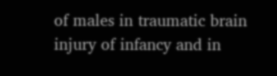of males in traumatic brain injury of infancy and in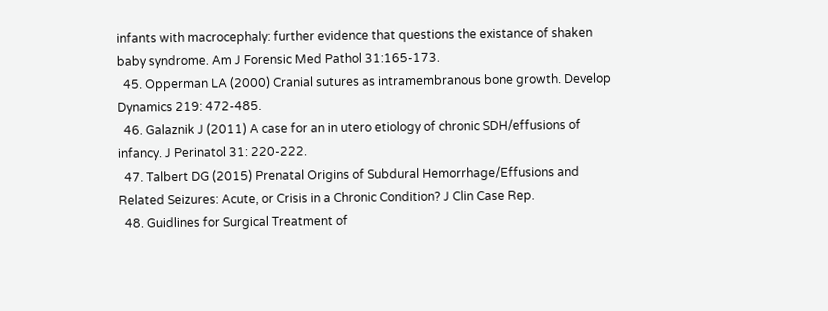infants with macrocephaly: further evidence that questions the existance of shaken baby syndrome. Am J Forensic Med Pathol 31:165-173.
  45. Opperman LA (2000) Cranial sutures as intramembranous bone growth. Develop Dynamics 219: 472-485.
  46. Galaznik J (2011) A case for an in utero etiology of chronic SDH/effusions of infancy. J Perinatol 31: 220-222.
  47. Talbert DG (2015) Prenatal Origins of Subdural Hemorrhage/Effusions and Related Seizures: Acute, or Crisis in a Chronic Condition? J Clin Case Rep.
  48. Guidlines for Surgical Treatment of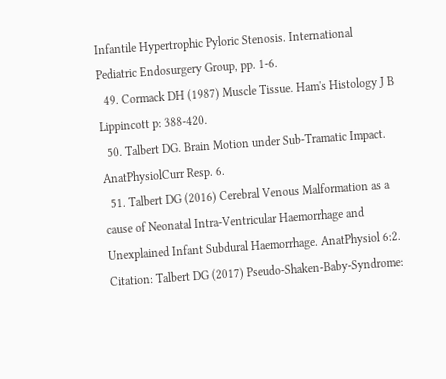Infantile Hypertrophic Pyloric Stenosis. International Pediatric Endosurgery Group, pp. 1-6.
  49. Cormack DH (1987) Muscle Tissue. Ham's Histology J B Lippincott p: 388-420.
  50. Talbert DG. Brain Motion under Sub-Tramatic Impact. AnatPhysiolCurr Resp. 6.
  51. Talbert DG (2016) Cerebral Venous Malformation as a cause of Neonatal Intra-Ventricular Haemorrhage and Unexplained Infant Subdural Haemorrhage. AnatPhysiol 6:2.
Citation: Talbert DG (2017) Pseudo-Shaken-Baby-Syndrome: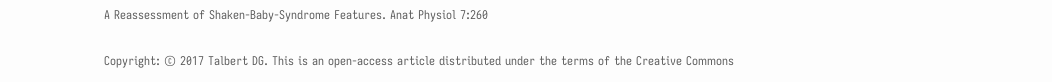A Reassessment of Shaken-Baby-Syndrome Features. Anat Physiol 7:260

Copyright: © 2017 Talbert DG. This is an open-access article distributed under the terms of the Creative Commons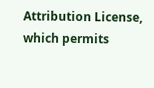Attribution License, which permits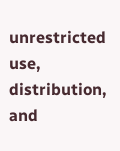unrestricted use, distribution, and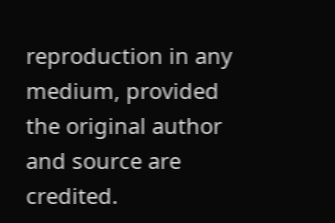reproduction in any medium, provided the original author and source are credited.